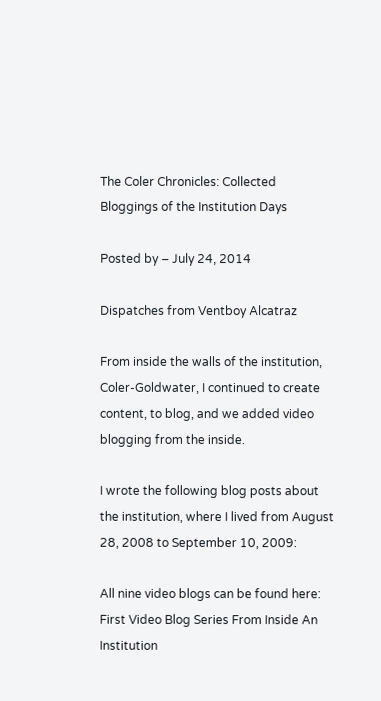The Coler Chronicles: Collected Bloggings of the Institution Days

Posted by – July 24, 2014

Dispatches from Ventboy Alcatraz

From inside the walls of the institution, Coler-Goldwater, I continued to create content, to blog, and we added video blogging from the inside.

I wrote the following blog posts about the institution, where I lived from August 28, 2008 to September 10, 2009:

All nine video blogs can be found here: First Video Blog Series From Inside An Institution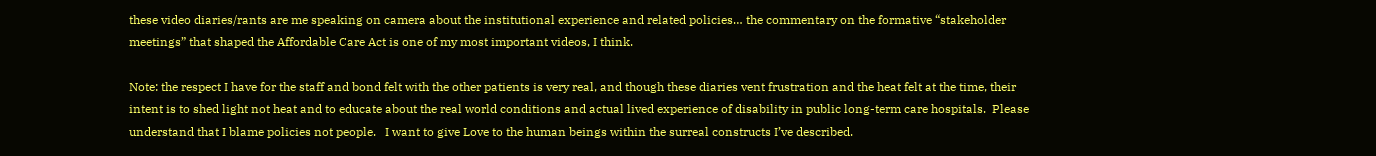these video diaries/rants are me speaking on camera about the institutional experience and related policies… the commentary on the formative “stakeholder meetings” that shaped the Affordable Care Act is one of my most important videos, I think.

Note: the respect I have for the staff and bond felt with the other patients is very real, and though these diaries vent frustration and the heat felt at the time, their intent is to shed light not heat and to educate about the real world conditions and actual lived experience of disability in public long-term care hospitals.  Please understand that I blame policies not people.   I want to give Love to the human beings within the surreal constructs I’ve described.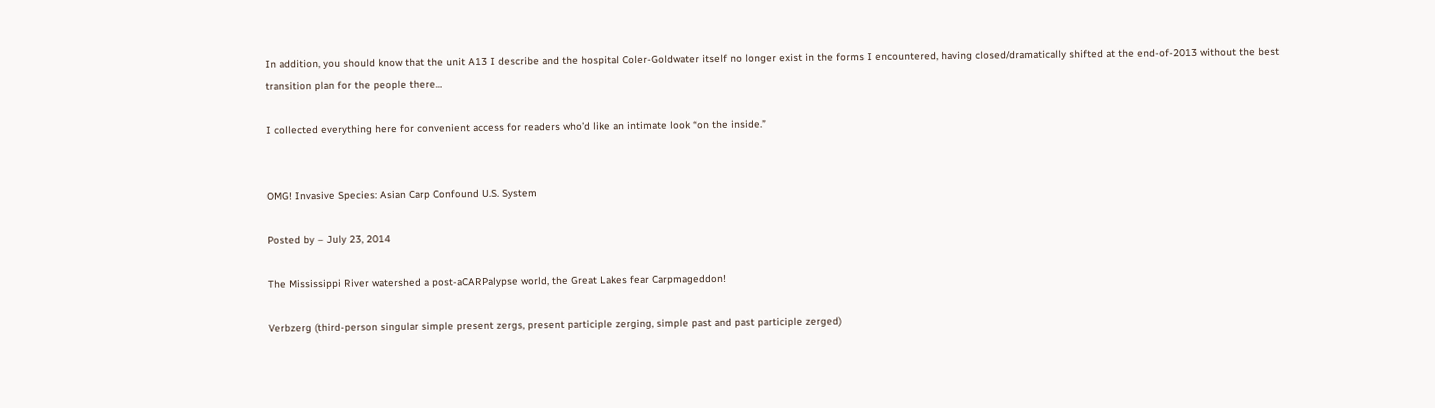In addition, you should know that the unit A13 I describe and the hospital Coler-Goldwater itself no longer exist in the forms I encountered, having closed/dramatically shifted at the end-of-2013 without the best transition plan for the people there…

I collected everything here for convenient access for readers who’d like an intimate look “on the inside.”


OMG! Invasive Species: Asian Carp Confound U.S. System

Posted by – July 23, 2014

The Mississippi River watershed a post-aCARPalypse world, the Great Lakes fear Carpmageddon!

Verbzerg (third-person singular simple present zergs, present participle zerging, simple past and past participle zerged)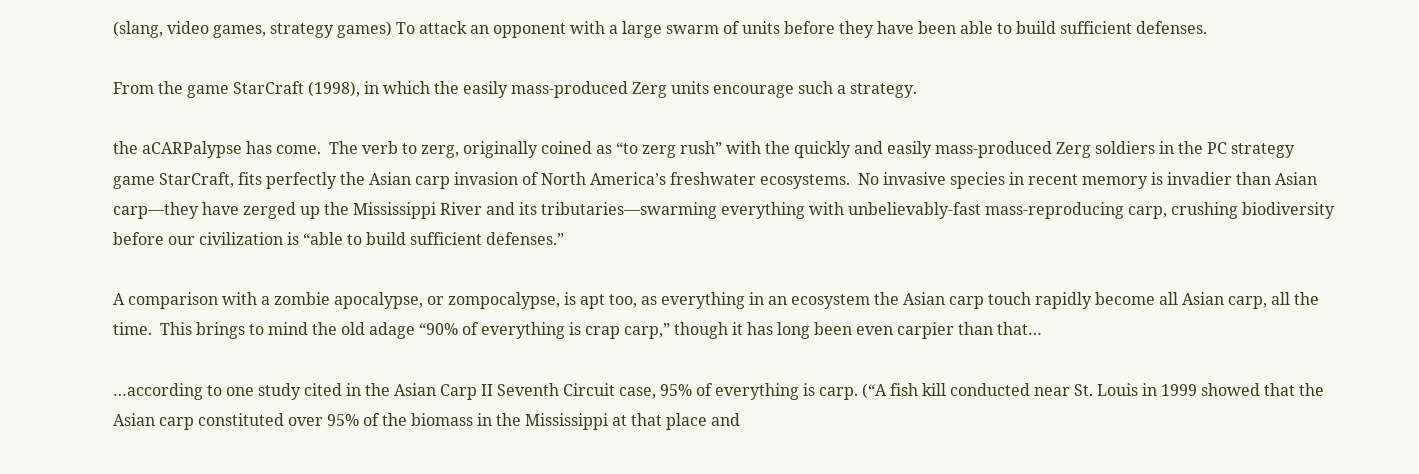(slang, video games, strategy games) To attack an opponent with a large swarm of units before they have been able to build sufficient defenses.

From the game StarCraft (1998), in which the easily mass-produced Zerg units encourage such a strategy.

the aCARPalypse has come.  The verb to zerg, originally coined as “to zerg rush” with the quickly and easily mass-produced Zerg soldiers in the PC strategy game StarCraft, fits perfectly the Asian carp invasion of North America’s freshwater ecosystems.  No invasive species in recent memory is invadier than Asian carp—they have zerged up the Mississippi River and its tributaries—swarming everything with unbelievably-fast mass-reproducing carp, crushing biodiversity before our civilization is “able to build sufficient defenses.”

A comparison with a zombie apocalypse, or zompocalypse, is apt too, as everything in an ecosystem the Asian carp touch rapidly become all Asian carp, all the time.  This brings to mind the old adage “90% of everything is crap carp,” though it has long been even carpier than that…

…according to one study cited in the Asian Carp II Seventh Circuit case, 95% of everything is carp. (“A fish kill conducted near St. Louis in 1999 showed that the Asian carp constituted over 95% of the biomass in the Mississippi at that place and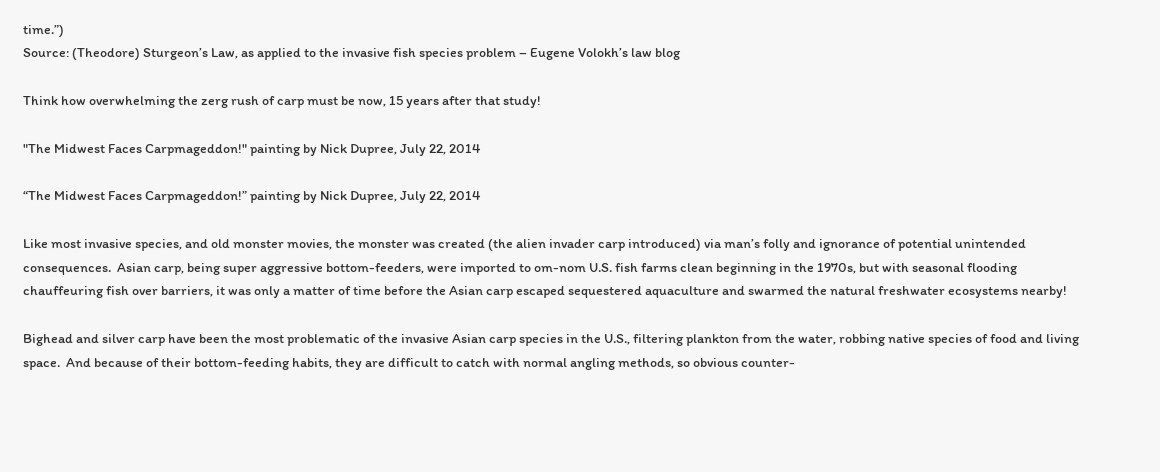time.”)
Source: (Theodore) Sturgeon’s Law, as applied to the invasive fish species problem – Eugene Volokh’s law blog

Think how overwhelming the zerg rush of carp must be now, 15 years after that study!

"The Midwest Faces Carpmageddon!" painting by Nick Dupree, July 22, 2014

“The Midwest Faces Carpmageddon!” painting by Nick Dupree, July 22, 2014

Like most invasive species, and old monster movies, the monster was created (the alien invader carp introduced) via man’s folly and ignorance of potential unintended consequences.  Asian carp, being super aggressive bottom-feeders, were imported to om-nom U.S. fish farms clean beginning in the 1970s, but with seasonal flooding chauffeuring fish over barriers, it was only a matter of time before the Asian carp escaped sequestered aquaculture and swarmed the natural freshwater ecosystems nearby!

Bighead and silver carp have been the most problematic of the invasive Asian carp species in the U.S., filtering plankton from the water, robbing native species of food and living space.  And because of their bottom-feeding habits, they are difficult to catch with normal angling methods, so obvious counter-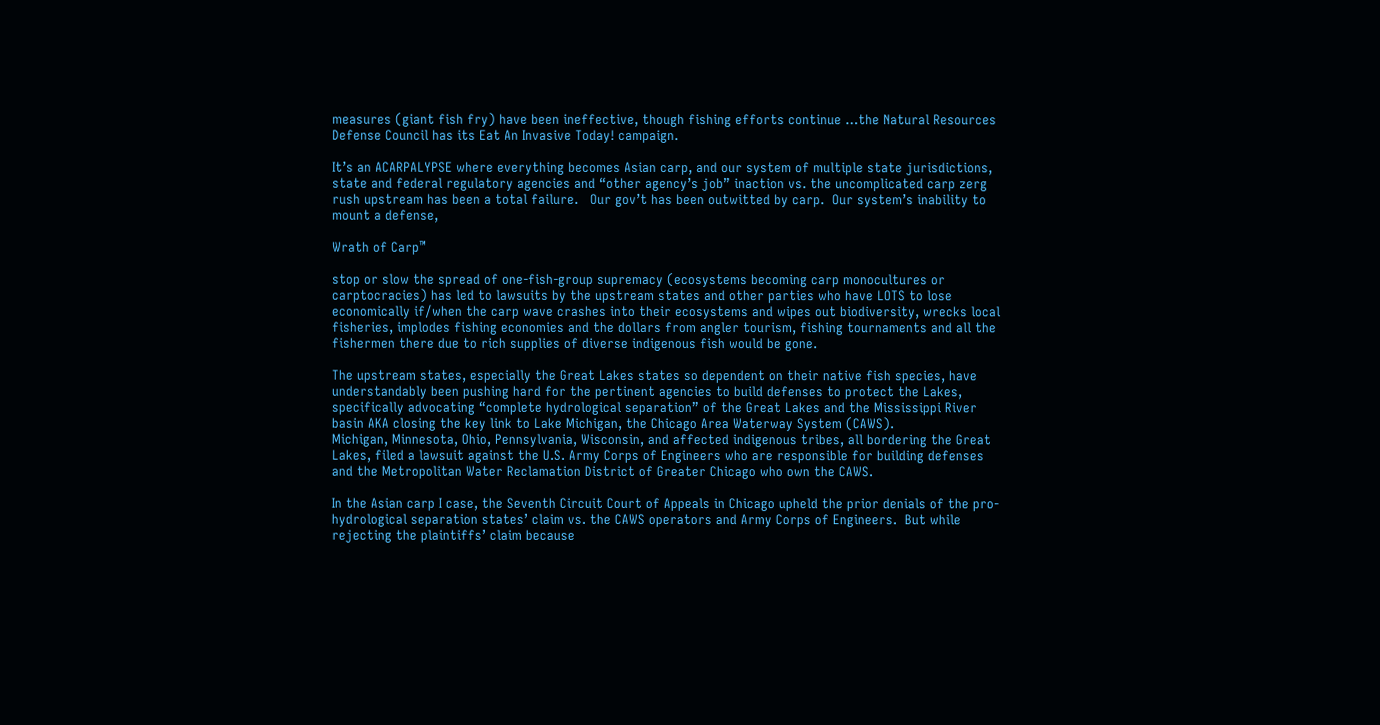measures (giant fish fry) have been ineffective, though fishing efforts continue …the Natural Resources Defense Council has its Eat An Invasive Today! campaign.

It’s an ACARPALYPSE where everything becomes Asian carp, and our system of multiple state jurisdictions, state and federal regulatory agencies and “other agency’s job” inaction vs. the uncomplicated carp zerg rush upstream has been a total failure.   Our gov’t has been outwitted by carp.  Our system’s inability to mount a defense,

Wrath of Carp™

stop or slow the spread of one-fish-group supremacy (ecosystems becoming carp monocultures or carptocracies) has led to lawsuits by the upstream states and other parties who have LOTS to lose economically if/when the carp wave crashes into their ecosystems and wipes out biodiversity, wrecks local fisheries, implodes fishing economies and the dollars from angler tourism, fishing tournaments and all the fishermen there due to rich supplies of diverse indigenous fish would be gone.

The upstream states, especially the Great Lakes states so dependent on their native fish species, have understandably been pushing hard for the pertinent agencies to build defenses to protect the Lakes, specifically advocating “complete hydrological separation” of the Great Lakes and the Mississippi River basin AKA closing the key link to Lake Michigan, the Chicago Area Waterway System (CAWS).
Michigan, Minnesota, Ohio, Pennsylvania, Wisconsin, and affected indigenous tribes, all bordering the Great Lakes, filed a lawsuit against the U.S. Army Corps of Engineers who are responsible for building defenses and the Metropolitan Water Reclamation District of Greater Chicago who own the CAWS.

In the Asian carp I case, the Seventh Circuit Court of Appeals in Chicago upheld the prior denials of the pro-hydrological separation states’ claim vs. the CAWS operators and Army Corps of Engineers.  But while rejecting the plaintiffs’ claim because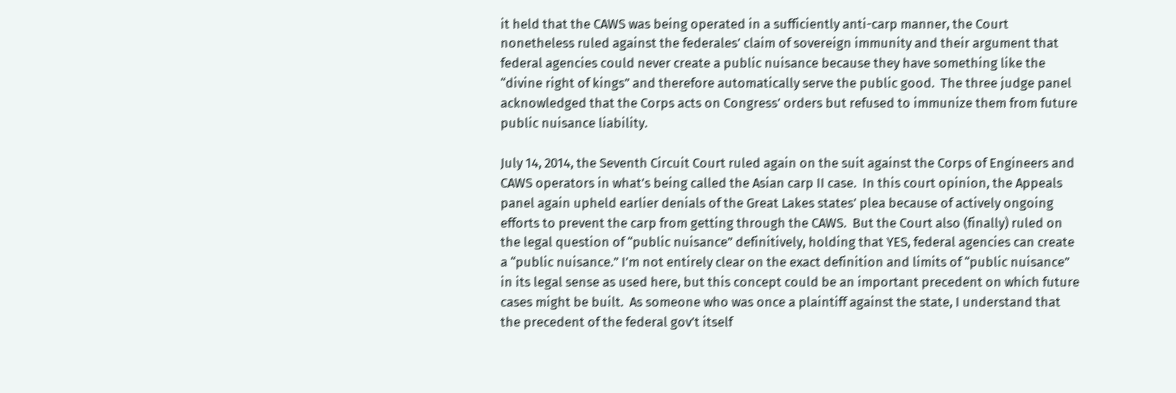it held that the CAWS was being operated in a sufficiently anti-carp manner, the Court nonetheless ruled against the federales’ claim of sovereign immunity and their argument that federal agencies could never create a public nuisance because they have something like the “divine right of kings” and therefore automatically serve the public good.  The three judge panel acknowledged that the Corps acts on Congress’ orders but refused to immunize them from future public nuisance liability.

July 14, 2014, the Seventh Circuit Court ruled again on the suit against the Corps of Engineers and CAWS operators in what’s being called the Asian carp II case.  In this court opinion, the Appeals panel again upheld earlier denials of the Great Lakes states’ plea because of actively ongoing efforts to prevent the carp from getting through the CAWS.  But the Court also (finally) ruled on the legal question of “public nuisance” definitively, holding that YES, federal agencies can create a “public nuisance.” I’m not entirely clear on the exact definition and limits of “public nuisance” in its legal sense as used here, but this concept could be an important precedent on which future cases might be built.  As someone who was once a plaintiff against the state, I understand that the precedent of the federal gov’t itself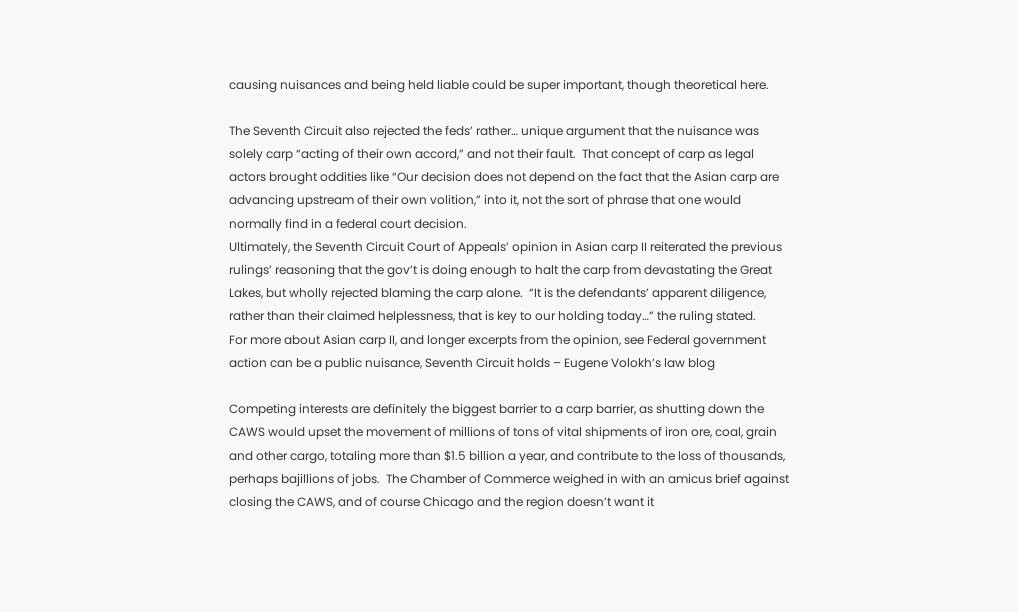causing nuisances and being held liable could be super important, though theoretical here.

The Seventh Circuit also rejected the feds’ rather… unique argument that the nuisance was solely carp “acting of their own accord,” and not their fault.  That concept of carp as legal actors brought oddities like “Our decision does not depend on the fact that the Asian carp are advancing upstream of their own volition,” into it, not the sort of phrase that one would normally find in a federal court decision.
Ultimately, the Seventh Circuit Court of Appeals’ opinion in Asian carp II reiterated the previous rulings’ reasoning that the gov’t is doing enough to halt the carp from devastating the Great Lakes, but wholly rejected blaming the carp alone.  “It is the defendants’ apparent diligence, rather than their claimed helplessness, that is key to our holding today…” the ruling stated.
For more about Asian carp II, and longer excerpts from the opinion, see Federal government action can be a public nuisance, Seventh Circuit holds – Eugene Volokh’s law blog

Competing interests are definitely the biggest barrier to a carp barrier, as shutting down the CAWS would upset the movement of millions of tons of vital shipments of iron ore, coal, grain and other cargo, totaling more than $1.5 billion a year, and contribute to the loss of thousands, perhaps bajillions of jobs.  The Chamber of Commerce weighed in with an amicus brief against closing the CAWS, and of course Chicago and the region doesn’t want it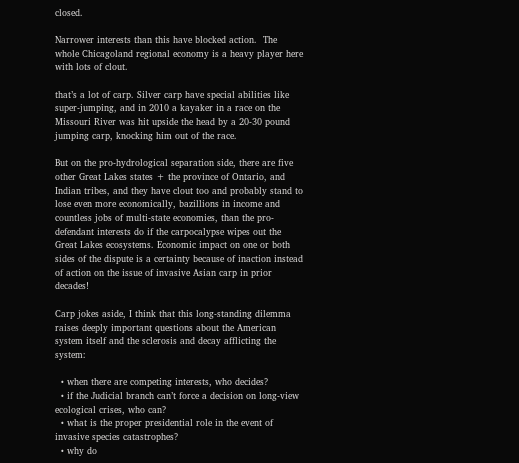closed.

Narrower interests than this have blocked action.  The whole Chicagoland regional economy is a heavy player here with lots of clout.

that’s a lot of carp. Silver carp have special abilities like super-jumping, and in 2010 a kayaker in a race on the Missouri River was hit upside the head by a 20-30 pound jumping carp, knocking him out of the race.

But on the pro-hydrological separation side, there are five other Great Lakes states + the province of Ontario, and Indian tribes, and they have clout too and probably stand to lose even more economically, bazillions in income and countless jobs of multi-state economies, than the pro-defendant interests do if the carpocalypse wipes out the Great Lakes ecosystems. Economic impact on one or both sides of the dispute is a certainty because of inaction instead of action on the issue of invasive Asian carp in prior decades!

Carp jokes aside, I think that this long-standing dilemma raises deeply important questions about the American system itself and the sclerosis and decay afflicting the system:

  • when there are competing interests, who decides?
  • if the Judicial branch can’t force a decision on long-view ecological crises, who can?
  • what is the proper presidential role in the event of invasive species catastrophes?
  • why do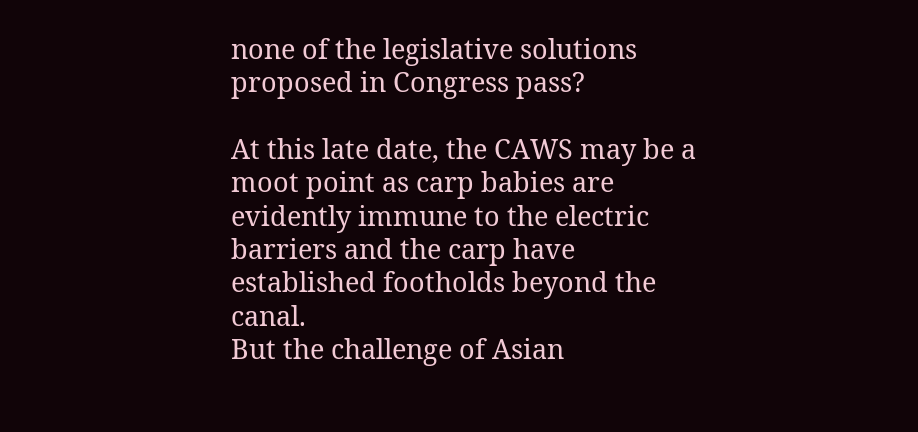none of the legislative solutions proposed in Congress pass?

At this late date, the CAWS may be a moot point as carp babies are evidently immune to the electric barriers and the carp have established footholds beyond the canal.
But the challenge of Asian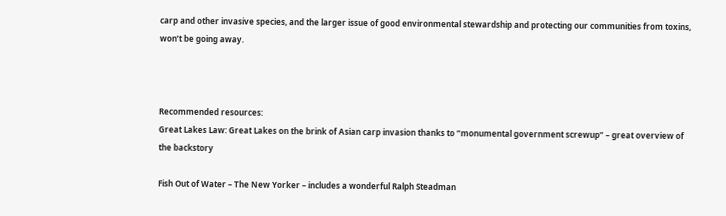carp and other invasive species, and the larger issue of good environmental stewardship and protecting our communities from toxins, won’t be going away.



Recommended resources:
Great Lakes Law: Great Lakes on the brink of Asian carp invasion thanks to “monumental government screwup” – great overview of the backstory

Fish Out of Water – The New Yorker – includes a wonderful Ralph Steadman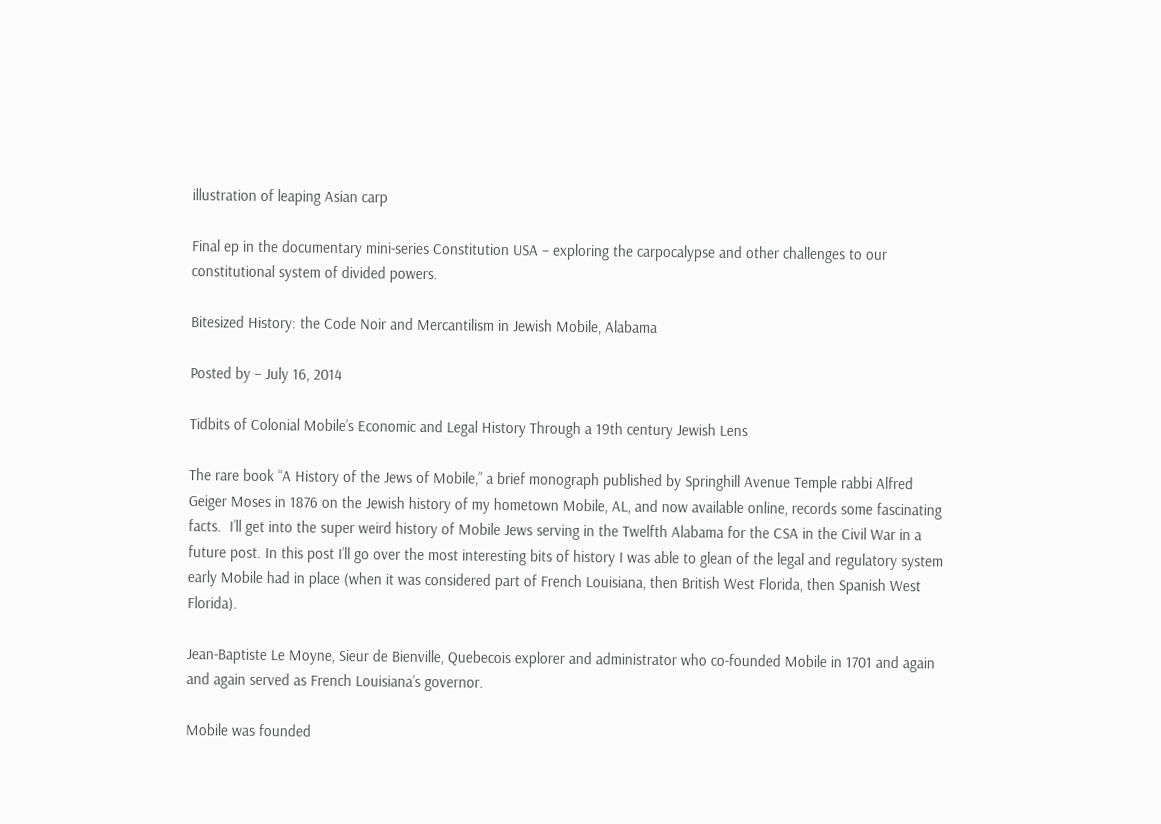illustration of leaping Asian carp

Final ep in the documentary mini-series Constitution USA – exploring the carpocalypse and other challenges to our constitutional system of divided powers.

Bitesized History: the Code Noir and Mercantilism in Jewish Mobile, Alabama

Posted by – July 16, 2014

Tidbits of Colonial Mobile’s Economic and Legal History Through a 19th century Jewish Lens

The rare book “A History of the Jews of Mobile,” a brief monograph published by Springhill Avenue Temple rabbi Alfred Geiger Moses in 1876 on the Jewish history of my hometown Mobile, AL, and now available online, records some fascinating facts.  I’ll get into the super weird history of Mobile Jews serving in the Twelfth Alabama for the CSA in the Civil War in a future post. In this post I’ll go over the most interesting bits of history I was able to glean of the legal and regulatory system early Mobile had in place (when it was considered part of French Louisiana, then British West Florida, then Spanish West Florida).

Jean-Baptiste Le Moyne, Sieur de Bienville, Quebecois explorer and administrator who co-founded Mobile in 1701 and again and again served as French Louisiana’s governor.

Mobile was founded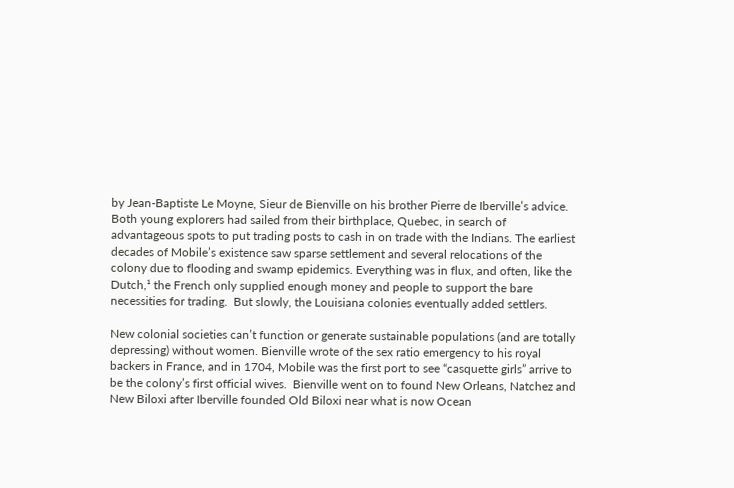by Jean-Baptiste Le Moyne, Sieur de Bienville on his brother Pierre de Iberville’s advice.  Both young explorers had sailed from their birthplace, Quebec, in search of advantageous spots to put trading posts to cash in on trade with the Indians. The earliest decades of Mobile’s existence saw sparse settlement and several relocations of the colony due to flooding and swamp epidemics. Everything was in flux, and often, like the Dutch,¹ the French only supplied enough money and people to support the bare necessities for trading.  But slowly, the Louisiana colonies eventually added settlers.

New colonial societies can’t function or generate sustainable populations (and are totally depressing) without women. Bienville wrote of the sex ratio emergency to his royal backers in France, and in 1704, Mobile was the first port to see “casquette girls” arrive to be the colony’s first official wives.  Bienville went on to found New Orleans, Natchez and New Biloxi after Iberville founded Old Biloxi near what is now Ocean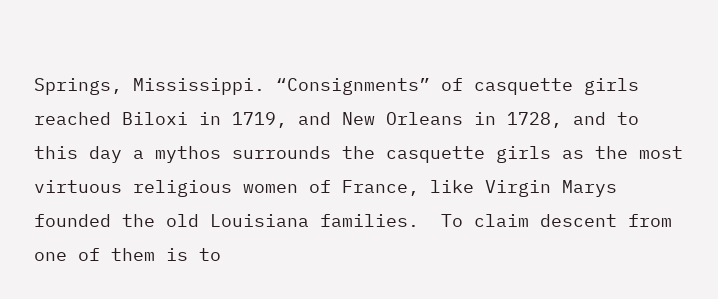Springs, Mississippi. “Consignments” of casquette girls reached Biloxi in 1719, and New Orleans in 1728, and to this day a mythos surrounds the casquette girls as the most virtuous religious women of France, like Virgin Marys founded the old Louisiana families.  To claim descent from one of them is to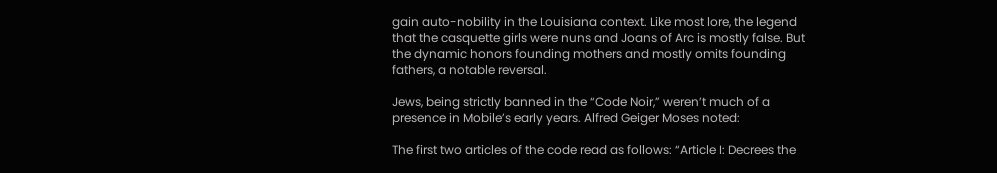gain auto-nobility in the Louisiana context. Like most lore, the legend that the casquette girls were nuns and Joans of Arc is mostly false. But the dynamic honors founding mothers and mostly omits founding fathers, a notable reversal.

Jews, being strictly banned in the “Code Noir,” weren’t much of a presence in Mobile’s early years. Alfred Geiger Moses noted:

The first two articles of the code read as follows: “Article I: Decrees the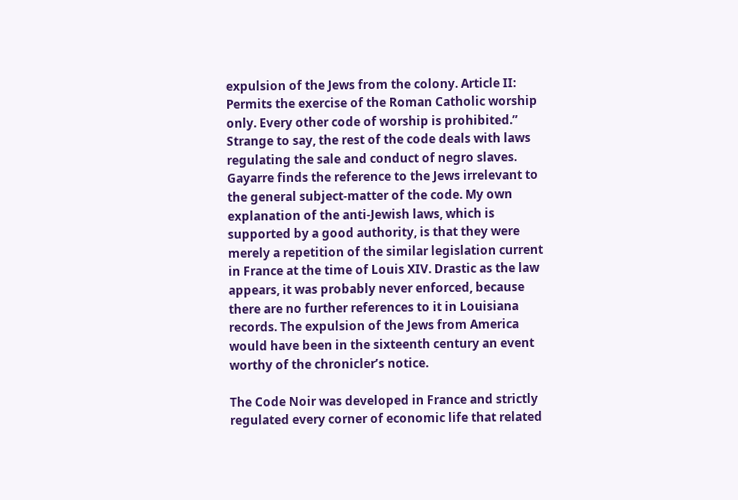expulsion of the Jews from the colony. Article II: Permits the exercise of the Roman Catholic worship only. Every other code of worship is prohibited.” Strange to say, the rest of the code deals with laws regulating the sale and conduct of negro slaves. Gayarre finds the reference to the Jews irrelevant to the general subject-matter of the code. My own explanation of the anti-Jewish laws, which is supported by a good authority, is that they were merely a repetition of the similar legislation current in France at the time of Louis XIV. Drastic as the law appears, it was probably never enforced, because there are no further references to it in Louisiana records. The expulsion of the Jews from America would have been in the sixteenth century an event worthy of the chronicler’s notice.

The Code Noir was developed in France and strictly regulated every corner of economic life that related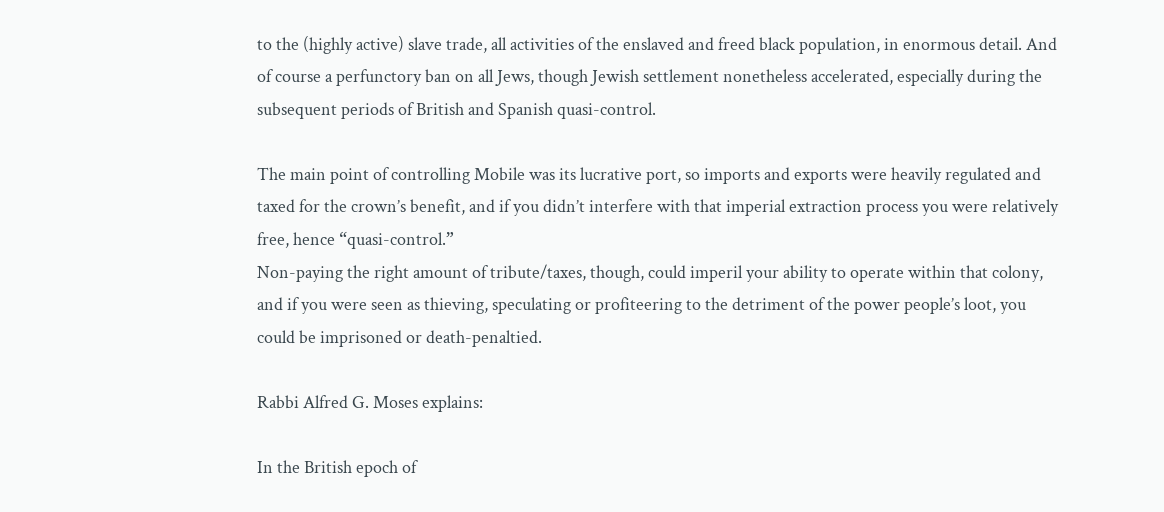to the (highly active) slave trade, all activities of the enslaved and freed black population, in enormous detail. And of course a perfunctory ban on all Jews, though Jewish settlement nonetheless accelerated, especially during the subsequent periods of British and Spanish quasi-control.

The main point of controlling Mobile was its lucrative port, so imports and exports were heavily regulated and taxed for the crown’s benefit, and if you didn’t interfere with that imperial extraction process you were relatively free, hence “quasi-control.”
Non-paying the right amount of tribute/taxes, though, could imperil your ability to operate within that colony, and if you were seen as thieving, speculating or profiteering to the detriment of the power people’s loot, you could be imprisoned or death-penaltied.

Rabbi Alfred G. Moses explains:

In the British epoch of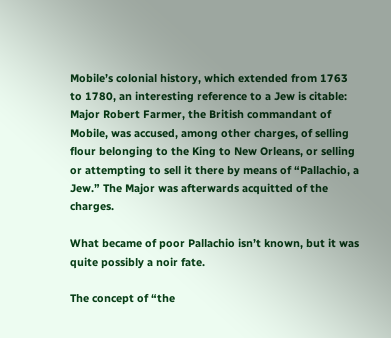Mobile’s colonial history, which extended from 1763 to 1780, an interesting reference to a Jew is citable: Major Robert Farmer, the British commandant of Mobile, was accused, among other charges, of selling flour belonging to the King to New Orleans, or selling or attempting to sell it there by means of “Pallachio, a Jew.” The Major was afterwards acquitted of the charges.

What became of poor Pallachio isn’t known, but it was quite possibly a noir fate.

The concept of “the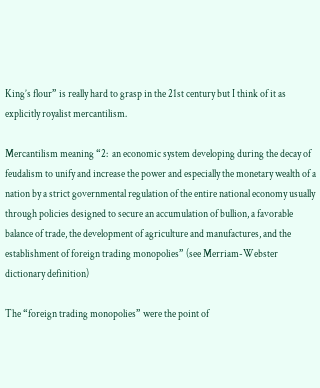King’s flour” is really hard to grasp in the 21st century but I think of it as explicitly royalist mercantilism.

Mercantilism meaning “2:  an economic system developing during the decay of feudalism to unify and increase the power and especially the monetary wealth of a nation by a strict governmental regulation of the entire national economy usually through policies designed to secure an accumulation of bullion, a favorable balance of trade, the development of agriculture and manufactures, and the establishment of foreign trading monopolies” (see Merriam-Webster dictionary definition)

The “foreign trading monopolies” were the point of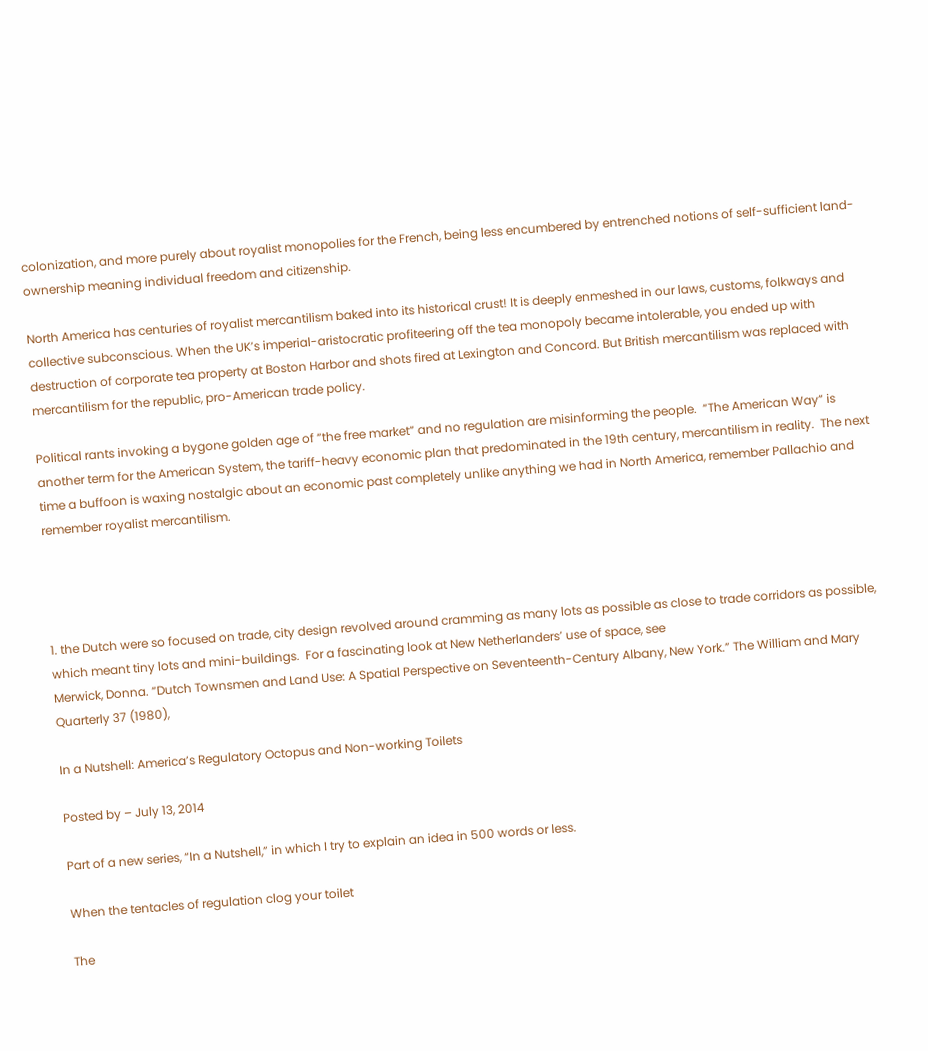colonization, and more purely about royalist monopolies for the French, being less encumbered by entrenched notions of self-sufficient land-ownership meaning individual freedom and citizenship.

North America has centuries of royalist mercantilism baked into its historical crust! It is deeply enmeshed in our laws, customs, folkways and collective subconscious. When the UK’s imperial-aristocratic profiteering off the tea monopoly became intolerable, you ended up with destruction of corporate tea property at Boston Harbor and shots fired at Lexington and Concord. But British mercantilism was replaced with mercantilism for the republic, pro-American trade policy.

Political rants invoking a bygone golden age of “the free market” and no regulation are misinforming the people.  “The American Way” is another term for the American System, the tariff-heavy economic plan that predominated in the 19th century, mercantilism in reality.  The next time a buffoon is waxing nostalgic about an economic past completely unlike anything we had in North America, remember Pallachio and remember royalist mercantilism.




1. the Dutch were so focused on trade, city design revolved around cramming as many lots as possible as close to trade corridors as possible, which meant tiny lots and mini-buildings.  For a fascinating look at New Netherlanders’ use of space, see
Merwick, Donna. “Dutch Townsmen and Land Use: A Spatial Perspective on Seventeenth-Century Albany, New York.” The William and Mary Quarterly 37 (1980),

In a Nutshell: America’s Regulatory Octopus and Non-working Toilets

Posted by – July 13, 2014

Part of a new series, “In a Nutshell,” in which I try to explain an idea in 500 words or less.

When the tentacles of regulation clog your toilet

The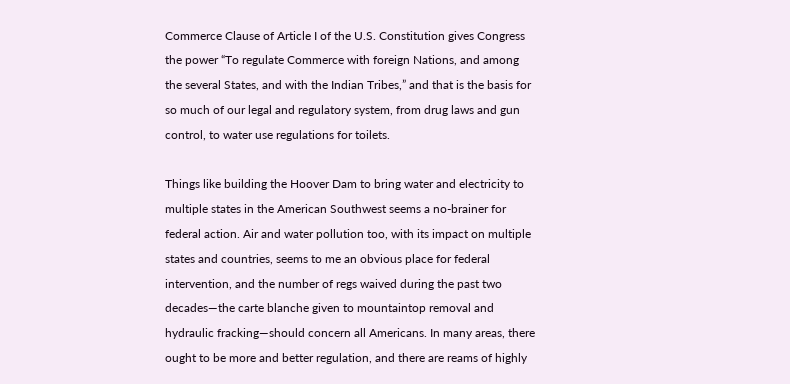Commerce Clause of Article I of the U.S. Constitution gives Congress the power “To regulate Commerce with foreign Nations, and among the several States, and with the Indian Tribes,” and that is the basis for so much of our legal and regulatory system, from drug laws and gun control, to water use regulations for toilets.

Things like building the Hoover Dam to bring water and electricity to multiple states in the American Southwest seems a no-brainer for federal action. Air and water pollution too, with its impact on multiple states and countries, seems to me an obvious place for federal intervention, and the number of regs waived during the past two decades—the carte blanche given to mountaintop removal and hydraulic fracking—should concern all Americans. In many areas, there ought to be more and better regulation, and there are reams of highly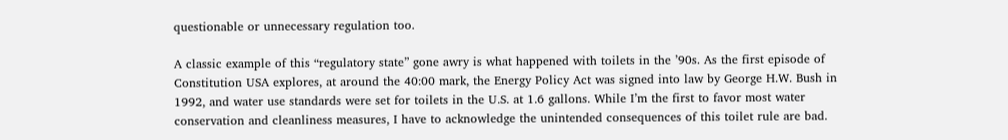questionable or unnecessary regulation too.

A classic example of this “regulatory state” gone awry is what happened with toilets in the ’90s. As the first episode of Constitution USA explores, at around the 40:00 mark, the Energy Policy Act was signed into law by George H.W. Bush in 1992, and water use standards were set for toilets in the U.S. at 1.6 gallons. While I’m the first to favor most water conservation and cleanliness measures, I have to acknowledge the unintended consequences of this toilet rule are bad.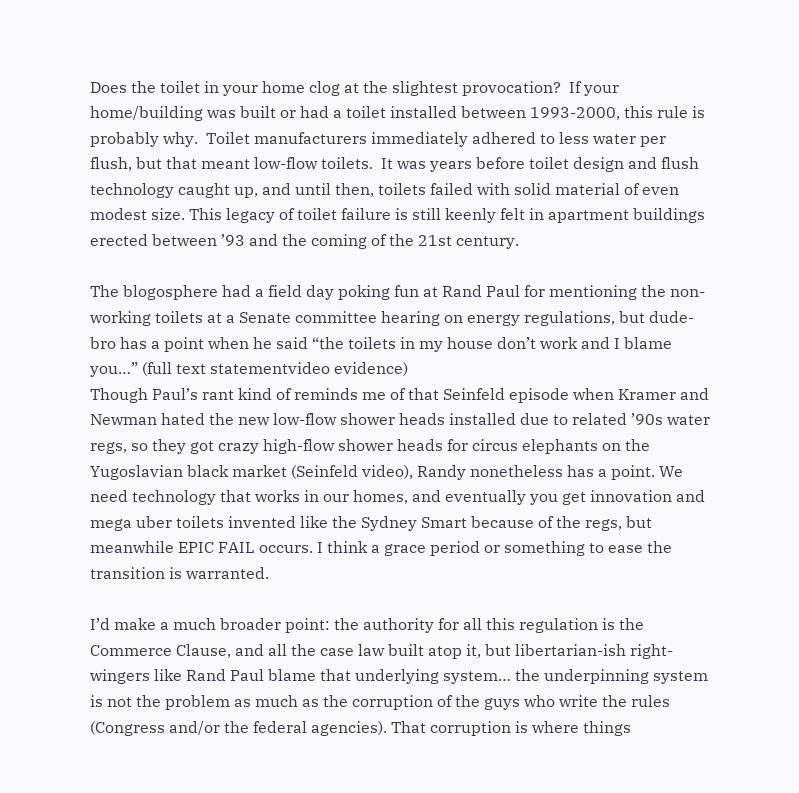Does the toilet in your home clog at the slightest provocation?  If your home/building was built or had a toilet installed between 1993-2000, this rule is probably why.  Toilet manufacturers immediately adhered to less water per flush, but that meant low-flow toilets.  It was years before toilet design and flush technology caught up, and until then, toilets failed with solid material of even modest size. This legacy of toilet failure is still keenly felt in apartment buildings erected between ’93 and the coming of the 21st century.

The blogosphere had a field day poking fun at Rand Paul for mentioning the non-working toilets at a Senate committee hearing on energy regulations, but dude-bro has a point when he said “the toilets in my house don’t work and I blame you…” (full text statementvideo evidence)
Though Paul’s rant kind of reminds me of that Seinfeld episode when Kramer and Newman hated the new low-flow shower heads installed due to related ’90s water regs, so they got crazy high-flow shower heads for circus elephants on the Yugoslavian black market (Seinfeld video), Randy nonetheless has a point. We need technology that works in our homes, and eventually you get innovation and mega uber toilets invented like the Sydney Smart because of the regs, but meanwhile EPIC FAIL occurs. I think a grace period or something to ease the transition is warranted.

I’d make a much broader point: the authority for all this regulation is the Commerce Clause, and all the case law built atop it, but libertarian-ish right-wingers like Rand Paul blame that underlying system… the underpinning system is not the problem as much as the corruption of the guys who write the rules (Congress and/or the federal agencies). That corruption is where things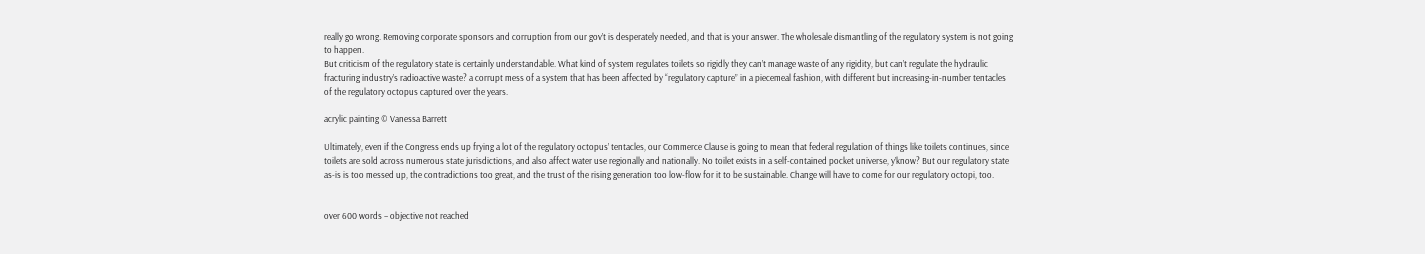really go wrong. Removing corporate sponsors and corruption from our gov’t is desperately needed, and that is your answer. The wholesale dismantling of the regulatory system is not going to happen.
But criticism of the regulatory state is certainly understandable. What kind of system regulates toilets so rigidly they can’t manage waste of any rigidity, but can’t regulate the hydraulic fracturing industry’s radioactive waste? a corrupt mess of a system that has been affected by “regulatory capture” in a piecemeal fashion, with different but increasing-in-number tentacles of the regulatory octopus captured over the years.

acrylic painting © Vanessa Barrett

Ultimately, even if the Congress ends up frying a lot of the regulatory octopus’ tentacles, our Commerce Clause is going to mean that federal regulation of things like toilets continues, since toilets are sold across numerous state jurisdictions, and also affect water use regionally and nationally. No toilet exists in a self-contained pocket universe, y’know? But our regulatory state as-is is too messed up, the contradictions too great, and the trust of the rising generation too low-flow for it to be sustainable. Change will have to come for our regulatory octopi, too.


over 600 words – objective not reached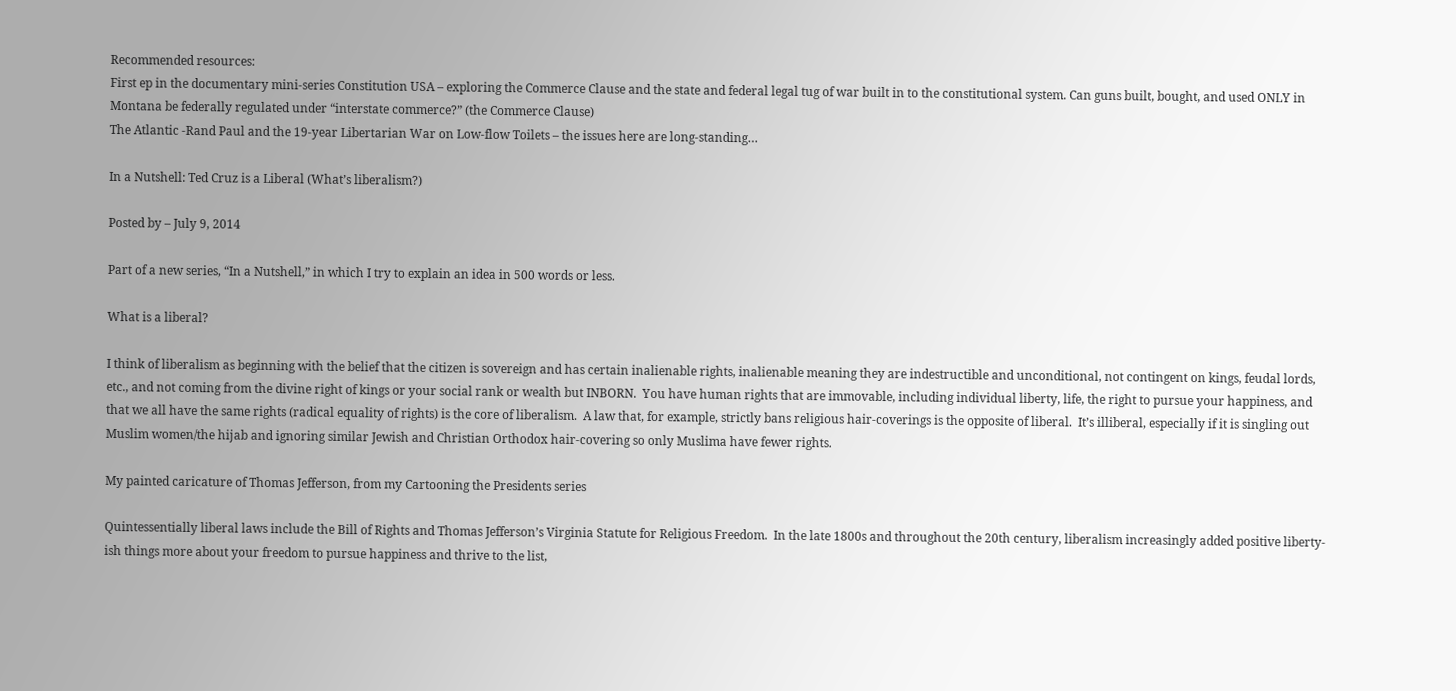Recommended resources:
First ep in the documentary mini-series Constitution USA – exploring the Commerce Clause and the state and federal legal tug of war built in to the constitutional system. Can guns built, bought, and used ONLY in Montana be federally regulated under “interstate commerce?” (the Commerce Clause)
The Atlantic -Rand Paul and the 19-year Libertarian War on Low-flow Toilets – the issues here are long-standing…

In a Nutshell: Ted Cruz is a Liberal (What’s liberalism?)

Posted by – July 9, 2014

Part of a new series, “In a Nutshell,” in which I try to explain an idea in 500 words or less.

What is a liberal?

I think of liberalism as beginning with the belief that the citizen is sovereign and has certain inalienable rights, inalienable meaning they are indestructible and unconditional, not contingent on kings, feudal lords, etc., and not coming from the divine right of kings or your social rank or wealth but INBORN.  You have human rights that are immovable, including individual liberty, life, the right to pursue your happiness, and that we all have the same rights (radical equality of rights) is the core of liberalism.  A law that, for example, strictly bans religious hair-coverings is the opposite of liberal.  It’s illiberal, especially if it is singling out Muslim women/the hijab and ignoring similar Jewish and Christian Orthodox hair-covering so only Muslima have fewer rights.

My painted caricature of Thomas Jefferson, from my Cartooning the Presidents series

Quintessentially liberal laws include the Bill of Rights and Thomas Jefferson’s Virginia Statute for Religious Freedom.  In the late 1800s and throughout the 20th century, liberalism increasingly added positive liberty-ish things more about your freedom to pursue happiness and thrive to the list,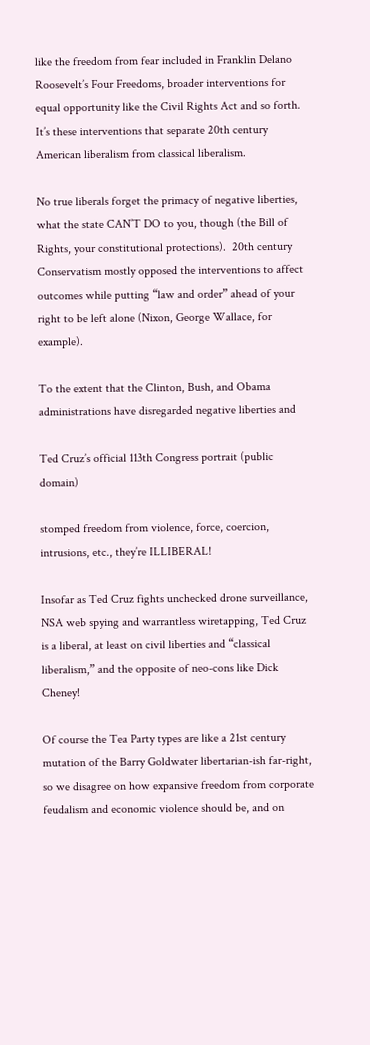like the freedom from fear included in Franklin Delano Roosevelt’s Four Freedoms, broader interventions for equal opportunity like the Civil Rights Act and so forth.  It’s these interventions that separate 20th century American liberalism from classical liberalism.

No true liberals forget the primacy of negative liberties, what the state CAN’T DO to you, though (the Bill of Rights, your constitutional protections).  20th century Conservatism mostly opposed the interventions to affect outcomes while putting “law and order” ahead of your right to be left alone (Nixon, George Wallace, for example).

To the extent that the Clinton, Bush, and Obama administrations have disregarded negative liberties and

Ted Cruz’s official 113th Congress portrait (public domain)

stomped freedom from violence, force, coercion, intrusions, etc., they’re ILLIBERAL!

Insofar as Ted Cruz fights unchecked drone surveillance, NSA web spying and warrantless wiretapping, Ted Cruz is a liberal, at least on civil liberties and “classical liberalism,” and the opposite of neo-cons like Dick Cheney!

Of course the Tea Party types are like a 21st century mutation of the Barry Goldwater libertarian-ish far-right, so we disagree on how expansive freedom from corporate feudalism and economic violence should be, and on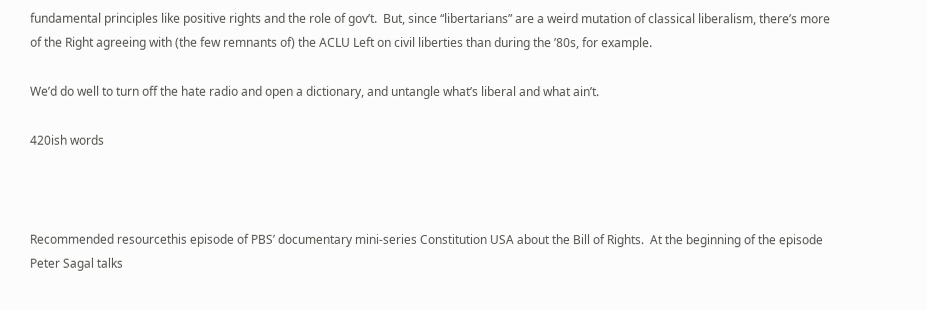fundamental principles like positive rights and the role of gov’t.  But, since “libertarians” are a weird mutation of classical liberalism, there’s more of the Right agreeing with (the few remnants of) the ACLU Left on civil liberties than during the ’80s, for example.

We’d do well to turn off the hate radio and open a dictionary, and untangle what’s liberal and what ain’t.

420ish words



Recommended resourcethis episode of PBS’ documentary mini-series Constitution USA about the Bill of Rights.  At the beginning of the episode Peter Sagal talks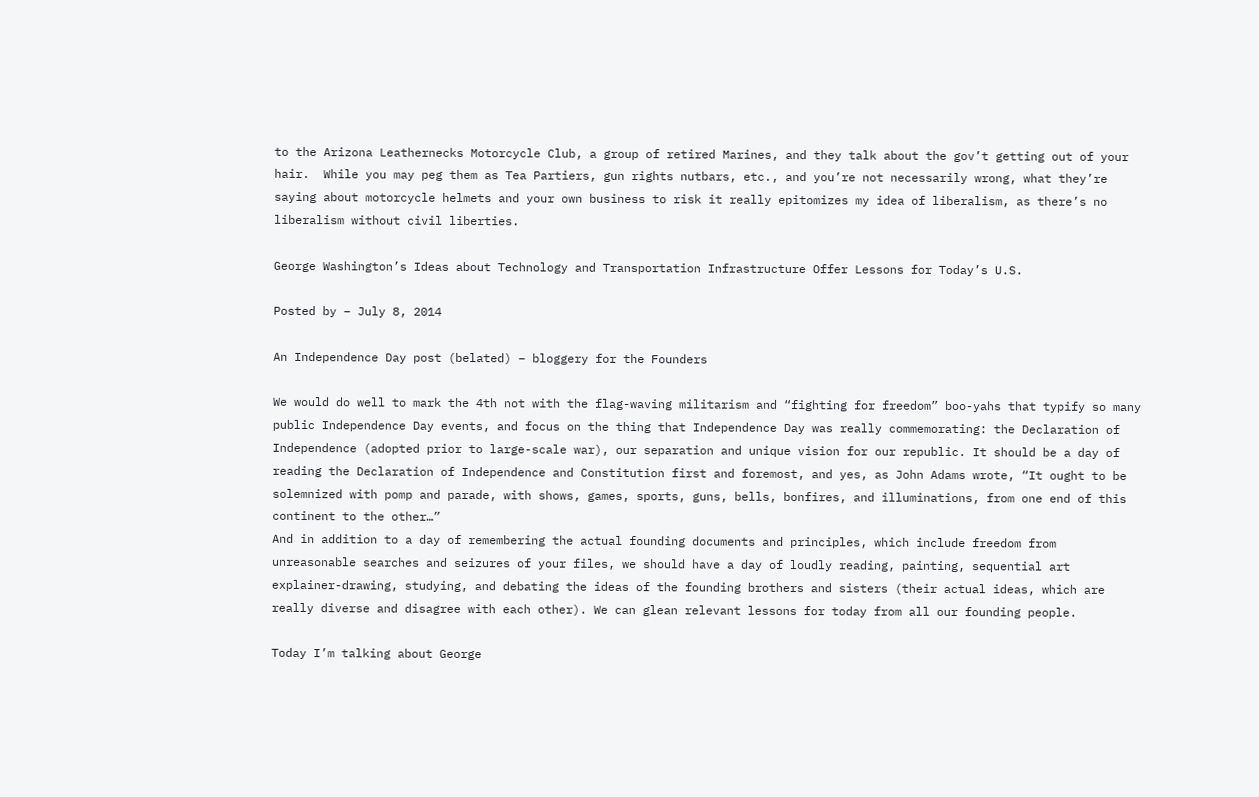to the Arizona Leathernecks Motorcycle Club, a group of retired Marines, and they talk about the gov’t getting out of your hair.  While you may peg them as Tea Partiers, gun rights nutbars, etc., and you’re not necessarily wrong, what they’re saying about motorcycle helmets and your own business to risk it really epitomizes my idea of liberalism, as there’s no liberalism without civil liberties.

George Washington’s Ideas about Technology and Transportation Infrastructure Offer Lessons for Today’s U.S.

Posted by – July 8, 2014

An Independence Day post (belated) – bloggery for the Founders

We would do well to mark the 4th not with the flag-waving militarism and “fighting for freedom” boo-yahs that typify so many public Independence Day events, and focus on the thing that Independence Day was really commemorating: the Declaration of Independence (adopted prior to large-scale war), our separation and unique vision for our republic. It should be a day of reading the Declaration of Independence and Constitution first and foremost, and yes, as John Adams wrote, “It ought to be solemnized with pomp and parade, with shows, games, sports, guns, bells, bonfires, and illuminations, from one end of this continent to the other…”
And in addition to a day of remembering the actual founding documents and principles, which include freedom from unreasonable searches and seizures of your files, we should have a day of loudly reading, painting, sequential art explainer-drawing, studying, and debating the ideas of the founding brothers and sisters (their actual ideas, which are really diverse and disagree with each other). We can glean relevant lessons for today from all our founding people.

Today I’m talking about George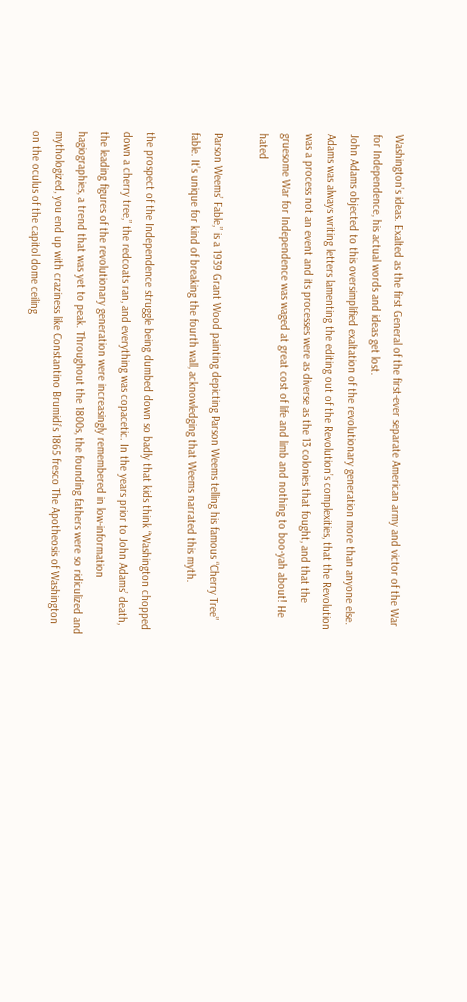Washington’s ideas. Exalted as the first General of the first-ever separate American army and victor of the War for Independence, his actual words and ideas get lost.
John Adams objected to this oversimplified exaltation of the revolutionary generation more than anyone else. Adams was always writing letters lamenting the editing out of the Revolution’s complexities, that the Revolution was a process not an event and its processes were as diverse as the 13 colonies that fought, and that the gruesome War for Independence was waged at great cost of life and limb and nothing to boo-yah about! He hated

Parson Weems’ Fable,” is a 1939 Grant Wood painting depicting Parson Weems telling his famous “Cherry Tree” fable. It’s unique for kind of breaking the fourth wall, acknowledging that Weems narrated this myth.

the prospect of the Independence struggle being dumbed down so badly that kids think “Washington chopped down a cherry tree,” the redcoats ran, and everything was copacetic. In the years prior to John Adams’ death, the leading figures of the revolutionary generation were increasingly remembered in low-information hagiographies, a trend that was yet to peak. Throughout the 1800s, the founding fathers were so ridiculized and mythologized, you end up with craziness like Constantino Brumidi’s 1865 fresco The Apotheosis of Washington on the oculus of the capitol dome ceiling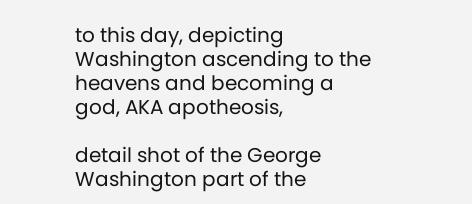to this day, depicting Washington ascending to the heavens and becoming a god, AKA apotheosis,

detail shot of the George Washington part of the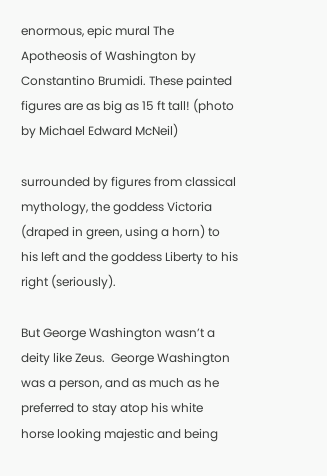enormous, epic mural The Apotheosis of Washington by Constantino Brumidi. These painted figures are as big as 15 ft tall! (photo by Michael Edward McNeil)

surrounded by figures from classical mythology, the goddess Victoria (draped in green, using a horn) to his left and the goddess Liberty to his right (seriously).

But George Washington wasn’t a deity like Zeus.  George Washington was a person, and as much as he preferred to stay atop his white horse looking majestic and being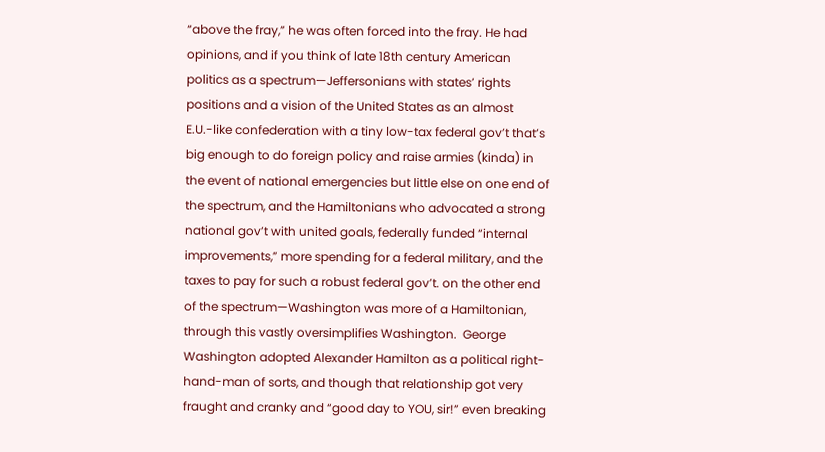“above the fray,” he was often forced into the fray. He had opinions, and if you think of late 18th century American politics as a spectrum—Jeffersonians with states’ rights positions and a vision of the United States as an almost E.U.-like confederation with a tiny low-tax federal gov’t that’s big enough to do foreign policy and raise armies (kinda) in the event of national emergencies but little else on one end of the spectrum, and the Hamiltonians who advocated a strong national gov’t with united goals, federally funded “internal improvements,” more spending for a federal military, and the taxes to pay for such a robust federal gov’t. on the other end of the spectrum—Washington was more of a Hamiltonian, through this vastly oversimplifies Washington.  George Washington adopted Alexander Hamilton as a political right-hand-man of sorts, and though that relationship got very fraught and cranky and “good day to YOU, sir!” even breaking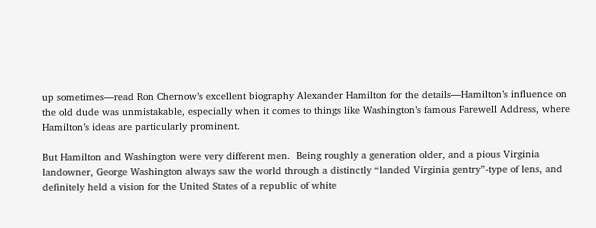up sometimes—read Ron Chernow’s excellent biography Alexander Hamilton for the details—Hamilton’s influence on the old dude was unmistakable, especially when it comes to things like Washington’s famous Farewell Address, where Hamilton’s ideas are particularly prominent.

But Hamilton and Washington were very different men.  Being roughly a generation older, and a pious Virginia landowner, George Washington always saw the world through a distinctly “landed Virginia gentry”-type of lens, and definitely held a vision for the United States of a republic of white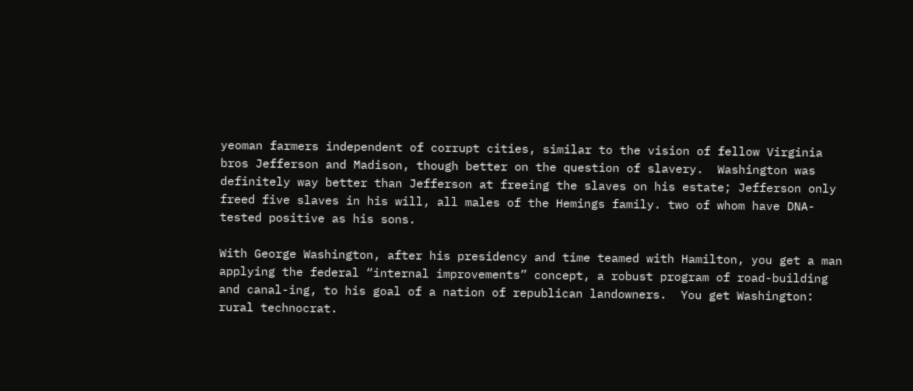yeoman farmers independent of corrupt cities, similar to the vision of fellow Virginia bros Jefferson and Madison, though better on the question of slavery.  Washington was definitely way better than Jefferson at freeing the slaves on his estate; Jefferson only freed five slaves in his will, all males of the Hemings family. two of whom have DNA-tested positive as his sons.

With George Washington, after his presidency and time teamed with Hamilton, you get a man applying the federal “internal improvements” concept, a robust program of road-building and canal-ing, to his goal of a nation of republican landowners.  You get Washington: rural technocrat.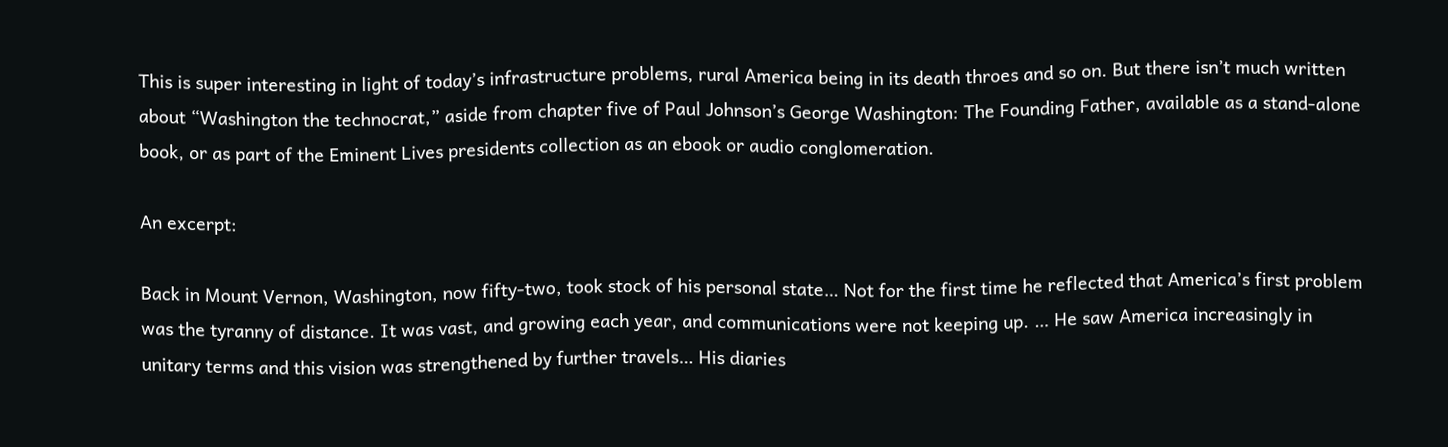This is super interesting in light of today’s infrastructure problems, rural America being in its death throes and so on. But there isn’t much written about “Washington the technocrat,” aside from chapter five of Paul Johnson’s George Washington: The Founding Father, available as a stand-alone book, or as part of the Eminent Lives presidents collection as an ebook or audio conglomeration.

An excerpt:

Back in Mount Vernon, Washington, now fifty-two, took stock of his personal state… Not for the first time he reflected that America’s first problem was the tyranny of distance. It was vast, and growing each year, and communications were not keeping up. … He saw America increasingly in unitary terms and this vision was strengthened by further travels… His diaries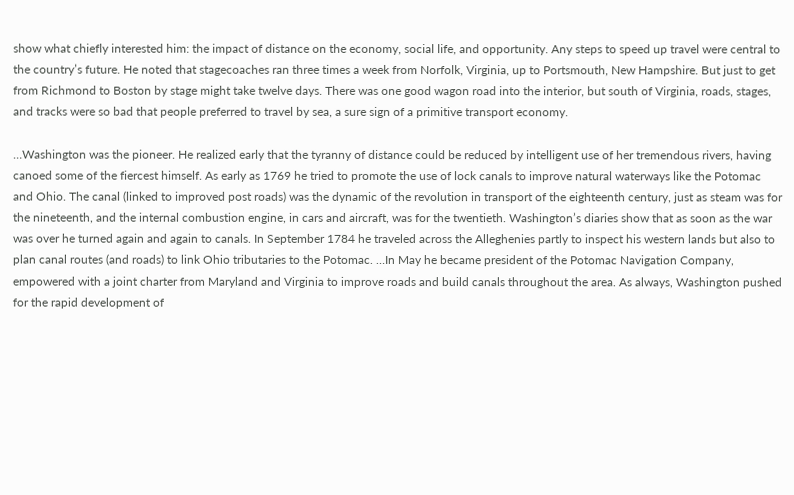show what chiefly interested him: the impact of distance on the economy, social life, and opportunity. Any steps to speed up travel were central to the country’s future. He noted that stagecoaches ran three times a week from Norfolk, Virginia, up to Portsmouth, New Hampshire. But just to get from Richmond to Boston by stage might take twelve days. There was one good wagon road into the interior, but south of Virginia, roads, stages, and tracks were so bad that people preferred to travel by sea, a sure sign of a primitive transport economy.

…Washington was the pioneer. He realized early that the tyranny of distance could be reduced by intelligent use of her tremendous rivers, having canoed some of the fiercest himself. As early as 1769 he tried to promote the use of lock canals to improve natural waterways like the Potomac and Ohio. The canal (linked to improved post roads) was the dynamic of the revolution in transport of the eighteenth century, just as steam was for the nineteenth, and the internal combustion engine, in cars and aircraft, was for the twentieth. Washington’s diaries show that as soon as the war was over he turned again and again to canals. In September 1784 he traveled across the Alleghenies partly to inspect his western lands but also to plan canal routes (and roads) to link Ohio tributaries to the Potomac. …In May he became president of the Potomac Navigation Company, empowered with a joint charter from Maryland and Virginia to improve roads and build canals throughout the area. As always, Washington pushed for the rapid development of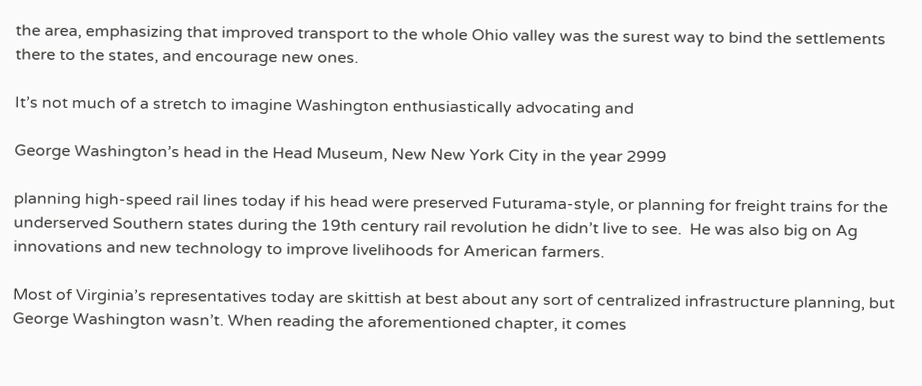the area, emphasizing that improved transport to the whole Ohio valley was the surest way to bind the settlements there to the states, and encourage new ones.

It’s not much of a stretch to imagine Washington enthusiastically advocating and

George Washington’s head in the Head Museum, New New York City in the year 2999

planning high-speed rail lines today if his head were preserved Futurama-style, or planning for freight trains for the underserved Southern states during the 19th century rail revolution he didn’t live to see.  He was also big on Ag innovations and new technology to improve livelihoods for American farmers.

Most of Virginia’s representatives today are skittish at best about any sort of centralized infrastructure planning, but George Washington wasn’t. When reading the aforementioned chapter, it comes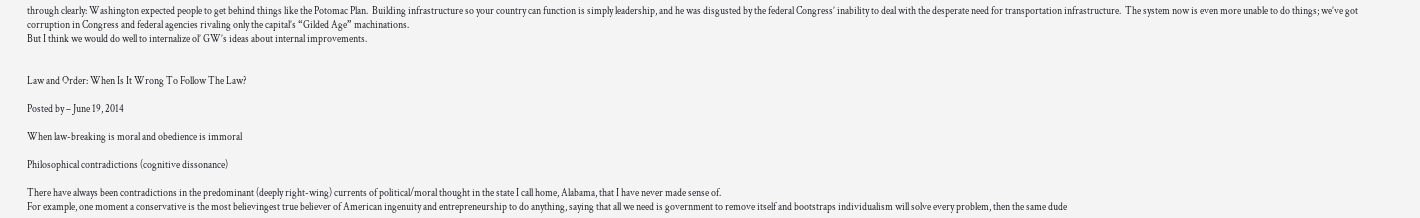through clearly: Washington expected people to get behind things like the Potomac Plan.  Building infrastructure so your country can function is simply leadership, and he was disgusted by the federal Congress’ inability to deal with the desperate need for transportation infrastructure.  The system now is even more unable to do things; we’ve got corruption in Congress and federal agencies rivaling only the capital’s “Gilded Age” machinations.
But I think we would do well to internalize ol’ GW’s ideas about internal improvements.


Law and Order: When Is It Wrong To Follow The Law?

Posted by – June 19, 2014

When law-breaking is moral and obedience is immoral

Philosophical contradictions (cognitive dissonance)

There have always been contradictions in the predominant (deeply right-wing) currents of political/moral thought in the state I call home, Alabama, that I have never made sense of.
For example, one moment a conservative is the most believingest true believer of American ingenuity and entrepreneurship to do anything, saying that all we need is government to remove itself and bootstraps individualism will solve every problem, then the same dude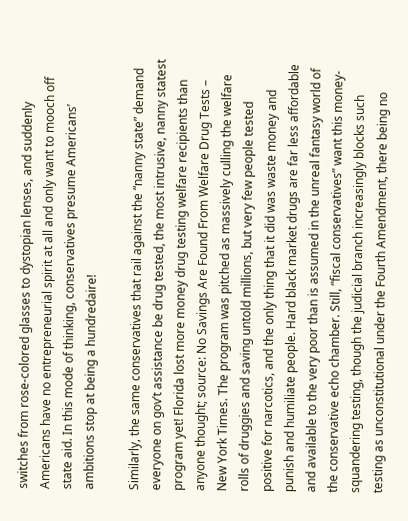switches from rose-colored glasses to dystopian lenses, and suddenly Americans have no entrepreneurial spirit at all and only want to mooch off state aid. In this mode of thinking, conservatives presume Americans’ ambitions stop at being a hundredaire!

Similarly, the same conservatives that rail against the “nanny state” demand everyone on gov’t assistance be drug tested, the most intrusive, nanny statest program yet! Florida lost more money drug testing welfare recipients than anyone thought; source: No Savings Are Found From Welfare Drug Tests – New York Times. The program was pitched as massively culling the welfare rolls of druggies and saving untold millions, but very few people tested positive for narcotics, and the only thing that it did was waste money and punish and humiliate people. Hard black market drugs are far less affordable and available to the very poor than is assumed in the unreal fantasy world of the conservative echo chamber. Still, “fiscal conservatives” want this money-squandering testing, though the judicial branch increasingly blocks such testing as unconstitutional under the Fourth Amendment, there being no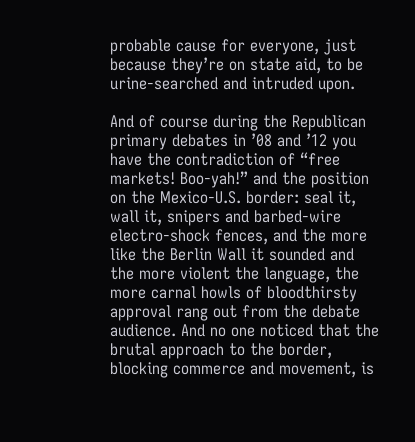probable cause for everyone, just because they’re on state aid, to be urine-searched and intruded upon.

And of course during the Republican primary debates in ’08 and ’12 you have the contradiction of “free markets! Boo-yah!” and the position on the Mexico-U.S. border: seal it, wall it, snipers and barbed-wire electro-shock fences, and the more like the Berlin Wall it sounded and the more violent the language, the more carnal howls of bloodthirsty approval rang out from the debate audience. And no one noticed that the brutal approach to the border, blocking commerce and movement, is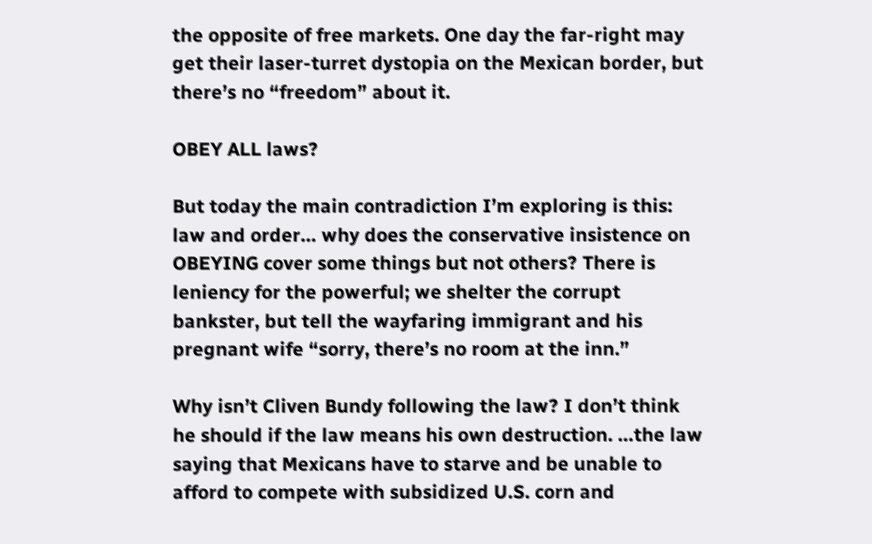the opposite of free markets. One day the far-right may get their laser-turret dystopia on the Mexican border, but there’s no “freedom” about it.

OBEY ALL laws?

But today the main contradiction I’m exploring is this: law and order… why does the conservative insistence on OBEYING cover some things but not others? There is leniency for the powerful; we shelter the corrupt bankster, but tell the wayfaring immigrant and his pregnant wife “sorry, there’s no room at the inn.”

Why isn’t Cliven Bundy following the law? I don’t think he should if the law means his own destruction. …the law saying that Mexicans have to starve and be unable to afford to compete with subsidized U.S. corn and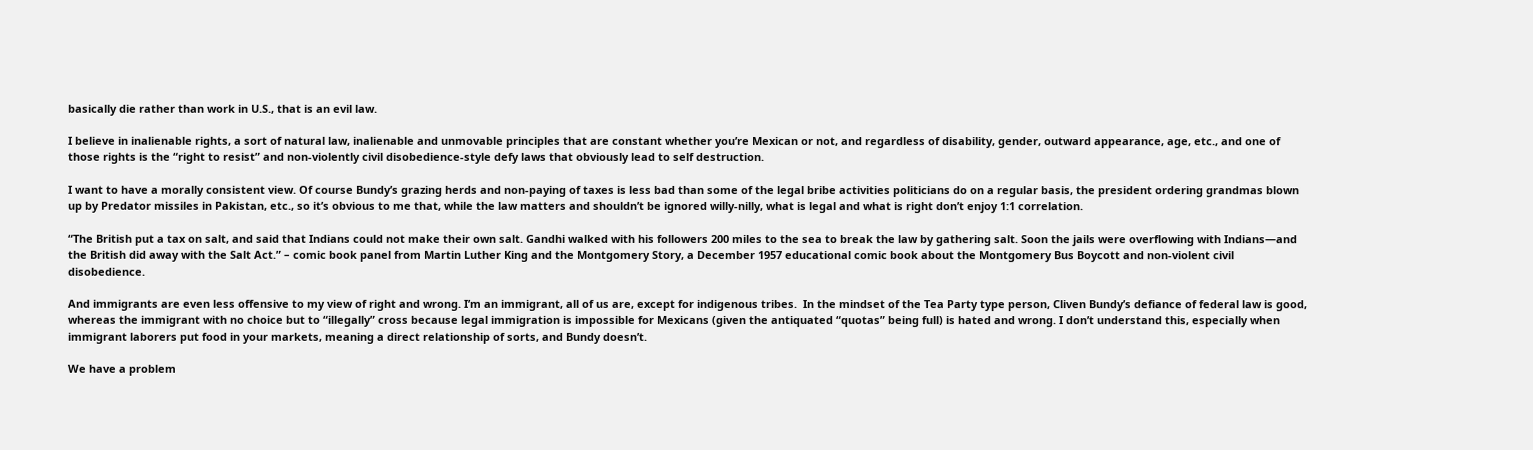basically die rather than work in U.S., that is an evil law.

I believe in inalienable rights, a sort of natural law, inalienable and unmovable principles that are constant whether you’re Mexican or not, and regardless of disability, gender, outward appearance, age, etc., and one of those rights is the “right to resist” and non-violently civil disobedience-style defy laws that obviously lead to self destruction.

I want to have a morally consistent view. Of course Bundy’s grazing herds and non-paying of taxes is less bad than some of the legal bribe activities politicians do on a regular basis, the president ordering grandmas blown up by Predator missiles in Pakistan, etc., so it’s obvious to me that, while the law matters and shouldn’t be ignored willy-nilly, what is legal and what is right don’t enjoy 1:1 correlation.

“The British put a tax on salt, and said that Indians could not make their own salt. Gandhi walked with his followers 200 miles to the sea to break the law by gathering salt. Soon the jails were overflowing with Indians—and the British did away with the Salt Act.” – comic book panel from Martin Luther King and the Montgomery Story, a December 1957 educational comic book about the Montgomery Bus Boycott and non-violent civil disobedience.

And immigrants are even less offensive to my view of right and wrong. I’m an immigrant, all of us are, except for indigenous tribes.  In the mindset of the Tea Party type person, Cliven Bundy’s defiance of federal law is good, whereas the immigrant with no choice but to “illegally” cross because legal immigration is impossible for Mexicans (given the antiquated “quotas” being full) is hated and wrong. I don’t understand this, especially when immigrant laborers put food in your markets, meaning a direct relationship of sorts, and Bundy doesn’t.

We have a problem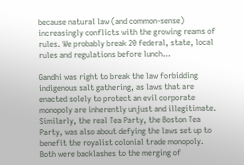because natural law (and common-sense) increasingly conflicts with the growing reams of rules. We probably break 20 federal, state, local rules and regulations before lunch…

Gandhi was right to break the law forbidding indigenous salt gathering, as laws that are enacted solely to protect an evil corporate monopoly are inherently unjust and illegitimate.  Similarly, the real Tea Party, the Boston Tea Party, was also about defying the laws set up to benefit the royalist colonial trade monopoly.  Both were backlashes to the merging of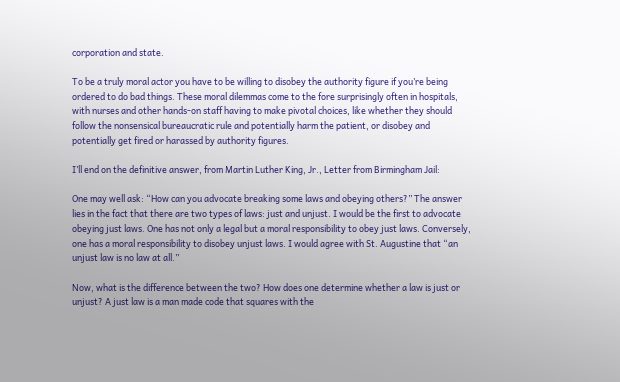corporation and state.

To be a truly moral actor you have to be willing to disobey the authority figure if you’re being ordered to do bad things. These moral dilemmas come to the fore surprisingly often in hospitals, with nurses and other hands-on staff having to make pivotal choices, like whether they should follow the nonsensical bureaucratic rule and potentially harm the patient, or disobey and potentially get fired or harassed by authority figures.

I’ll end on the definitive answer, from Martin Luther King, Jr., Letter from Birmingham Jail:

One may well ask: “How can you advocate breaking some laws and obeying others?” The answer lies in the fact that there are two types of laws: just and unjust. I would be the first to advocate obeying just laws. One has not only a legal but a moral responsibility to obey just laws. Conversely, one has a moral responsibility to disobey unjust laws. I would agree with St. Augustine that “an unjust law is no law at all.”

Now, what is the difference between the two? How does one determine whether a law is just or unjust? A just law is a man made code that squares with the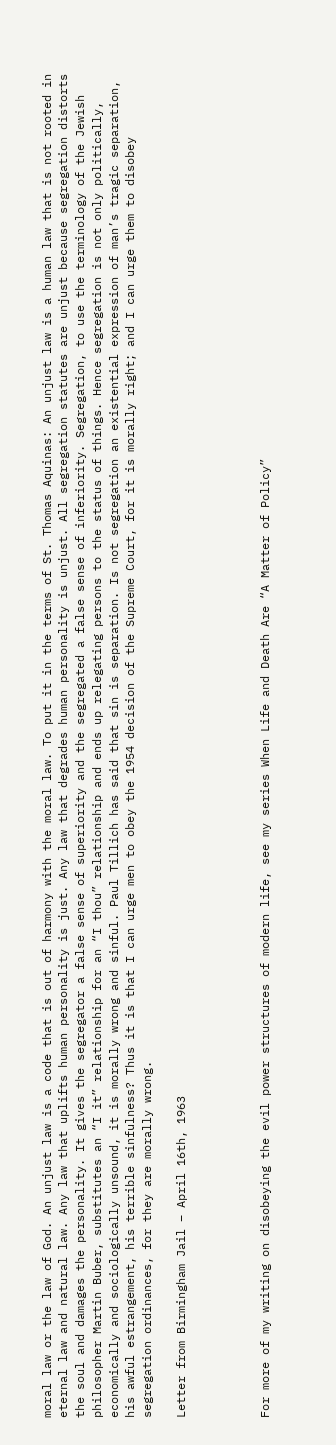moral law or the law of God. An unjust law is a code that is out of harmony with the moral law. To put it in the terms of St. Thomas Aquinas: An unjust law is a human law that is not rooted in eternal law and natural law. Any law that uplifts human personality is just. Any law that degrades human personality is unjust. All segregation statutes are unjust because segregation distorts the soul and damages the personality. It gives the segregator a false sense of superiority and the segregated a false sense of inferiority. Segregation, to use the terminology of the Jewish philosopher Martin Buber, substitutes an “I it” relationship for an “I thou” relationship and ends up relegating persons to the status of things. Hence segregation is not only politically, economically and sociologically unsound, it is morally wrong and sinful. Paul Tillich has said that sin is separation. Is not segregation an existential expression of man’s tragic separation, his awful estrangement, his terrible sinfulness? Thus it is that I can urge men to obey the 1954 decision of the Supreme Court, for it is morally right; and I can urge them to disobey segregation ordinances, for they are morally wrong.

Letter from Birmingham Jail – April 16th, 1963




For more of my writing on disobeying the evil power structures of modern life, see my series When Life and Death Are “A Matter of Policy”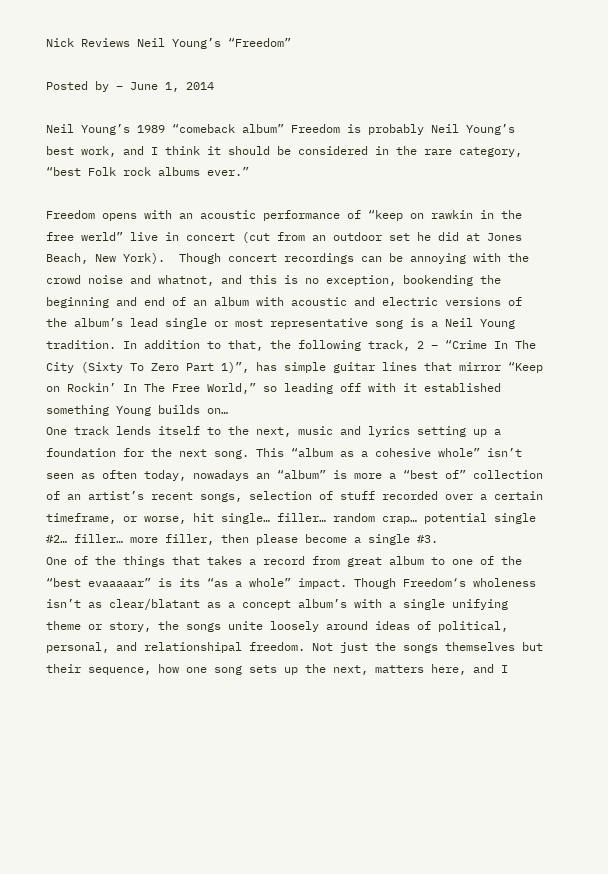Nick Reviews Neil Young’s “Freedom”

Posted by – June 1, 2014

Neil Young’s 1989 “comeback album” Freedom is probably Neil Young’s best work, and I think it should be considered in the rare category, “best Folk rock albums ever.”

Freedom opens with an acoustic performance of “keep on rawkin in the free werld” live in concert (cut from an outdoor set he did at Jones Beach, New York).  Though concert recordings can be annoying with the crowd noise and whatnot, and this is no exception, bookending the beginning and end of an album with acoustic and electric versions of the album’s lead single or most representative song is a Neil Young tradition. In addition to that, the following track, 2 – “Crime In The City (Sixty To Zero Part 1)”, has simple guitar lines that mirror “Keep on Rockin’ In The Free World,” so leading off with it established something Young builds on…
One track lends itself to the next, music and lyrics setting up a foundation for the next song. This “album as a cohesive whole” isn’t seen as often today, nowadays an “album” is more a “best of” collection of an artist’s recent songs, selection of stuff recorded over a certain timeframe, or worse, hit single… filler… random crap… potential single #2… filler… more filler, then please become a single #3.
One of the things that takes a record from great album to one of the “best evaaaaar” is its “as a whole” impact. Though Freedom‘s wholeness isn’t as clear/blatant as a concept album’s with a single unifying theme or story, the songs unite loosely around ideas of political, personal, and relationshipal freedom. Not just the songs themselves but their sequence, how one song sets up the next, matters here, and I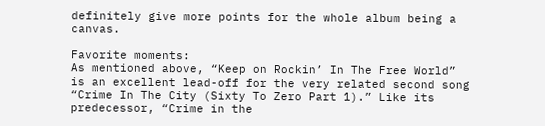definitely give more points for the whole album being a canvas.

Favorite moments:
As mentioned above, “Keep on Rockin’ In The Free World” is an excellent lead-off for the very related second song “Crime In The City (Sixty To Zero Part 1).” Like its predecessor, “Crime in the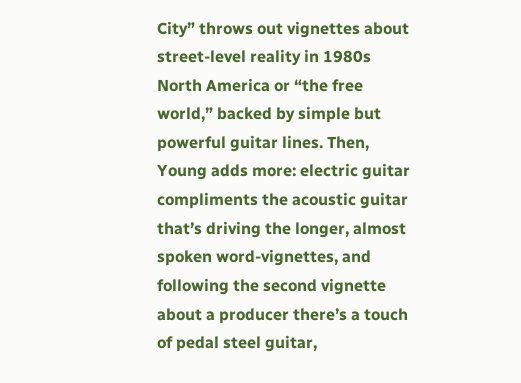City” throws out vignettes about street-level reality in 1980s North America or “the free world,” backed by simple but powerful guitar lines. Then, Young adds more: electric guitar compliments the acoustic guitar that’s driving the longer, almost spoken word-vignettes, and following the second vignette about a producer there’s a touch of pedal steel guitar,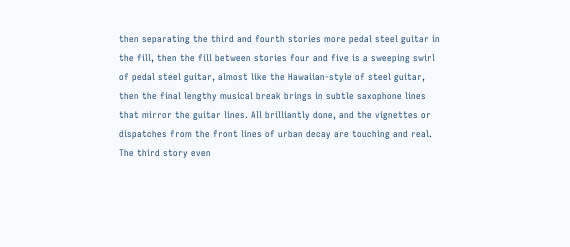then separating the third and fourth stories more pedal steel guitar in the fill, then the fill between stories four and five is a sweeping swirl of pedal steel guitar, almost like the Hawaiian-style of steel guitar, then the final lengthy musical break brings in subtle saxophone lines that mirror the guitar lines. All brilliantly done, and the vignettes or dispatches from the front lines of urban decay are touching and real. The third story even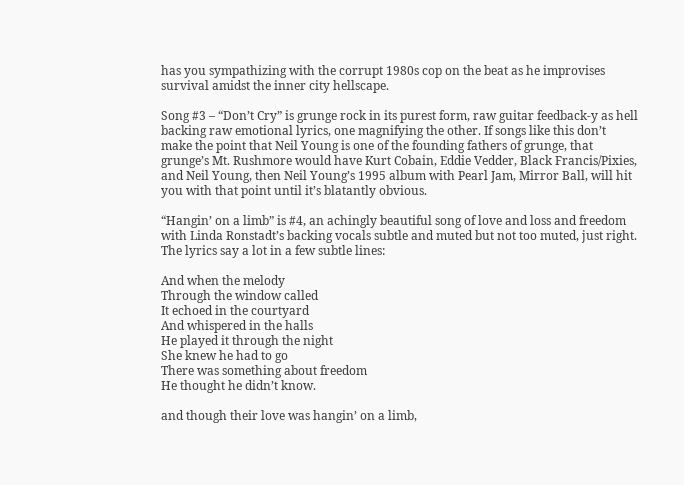has you sympathizing with the corrupt 1980s cop on the beat as he improvises survival amidst the inner city hellscape.

Song #3 – “Don’t Cry” is grunge rock in its purest form, raw guitar feedback-y as hell backing raw emotional lyrics, one magnifying the other. If songs like this don’t make the point that Neil Young is one of the founding fathers of grunge, that grunge’s Mt. Rushmore would have Kurt Cobain, Eddie Vedder, Black Francis/Pixies, and Neil Young, then Neil Young’s 1995 album with Pearl Jam, Mirror Ball, will hit you with that point until it’s blatantly obvious.

“Hangin’ on a limb” is #4, an achingly beautiful song of love and loss and freedom with Linda Ronstadt’s backing vocals subtle and muted but not too muted, just right. The lyrics say a lot in a few subtle lines:

And when the melody
Through the window called
It echoed in the courtyard
And whispered in the halls
He played it through the night
She knew he had to go
There was something about freedom
He thought he didn’t know.

and though their love was hangin’ on a limb,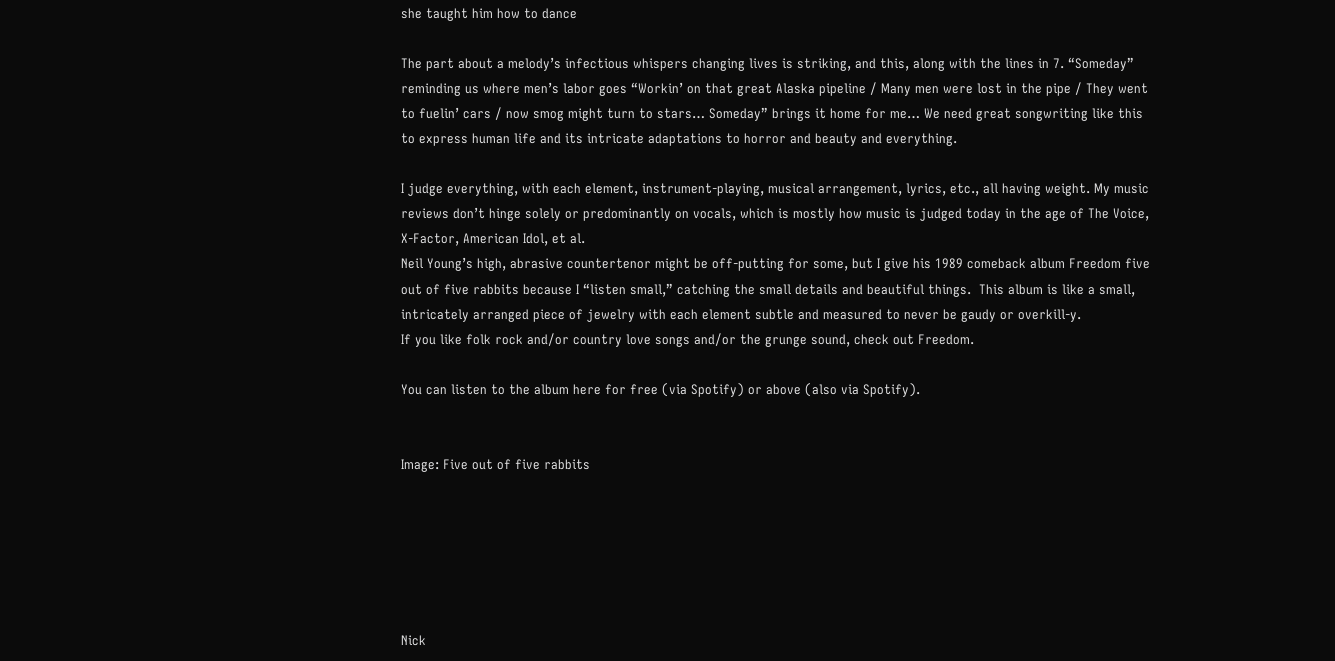she taught him how to dance

The part about a melody’s infectious whispers changing lives is striking, and this, along with the lines in 7. “Someday” reminding us where men’s labor goes “Workin’ on that great Alaska pipeline / Many men were lost in the pipe / They went to fuelin’ cars / now smog might turn to stars… Someday” brings it home for me… We need great songwriting like this to express human life and its intricate adaptations to horror and beauty and everything.

I judge everything, with each element, instrument-playing, musical arrangement, lyrics, etc., all having weight. My music reviews don’t hinge solely or predominantly on vocals, which is mostly how music is judged today in the age of The Voice, X-Factor, American Idol, et al.
Neil Young’s high, abrasive countertenor might be off-putting for some, but I give his 1989 comeback album Freedom five out of five rabbits because I “listen small,” catching the small details and beautiful things.  This album is like a small, intricately arranged piece of jewelry with each element subtle and measured to never be gaudy or overkill-y.
If you like folk rock and/or country love songs and/or the grunge sound, check out Freedom.

You can listen to the album here for free (via Spotify) or above (also via Spotify).


Image: Five out of five rabbits






Nick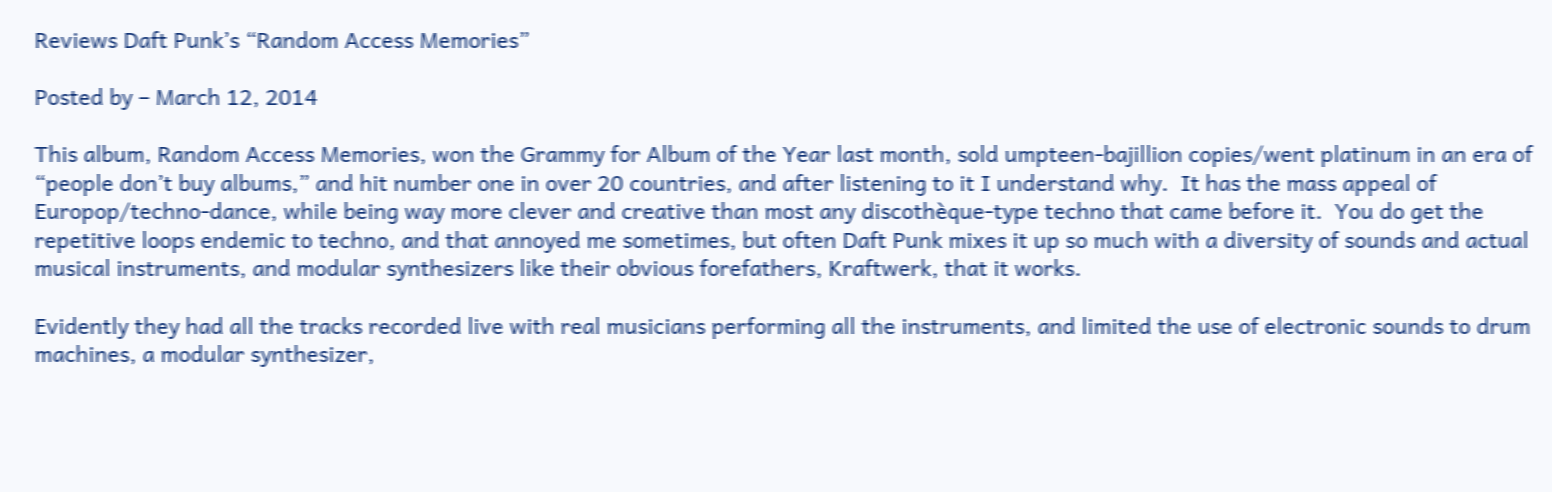Reviews Daft Punk’s “Random Access Memories”

Posted by – March 12, 2014

This album, Random Access Memories, won the Grammy for Album of the Year last month, sold umpteen-bajillion copies/went platinum in an era of “people don’t buy albums,” and hit number one in over 20 countries, and after listening to it I understand why.  It has the mass appeal of Europop/techno-dance, while being way more clever and creative than most any discothèque-type techno that came before it.  You do get the repetitive loops endemic to techno, and that annoyed me sometimes, but often Daft Punk mixes it up so much with a diversity of sounds and actual musical instruments, and modular synthesizers like their obvious forefathers, Kraftwerk, that it works.

Evidently they had all the tracks recorded live with real musicians performing all the instruments, and limited the use of electronic sounds to drum machines, a modular synthesizer,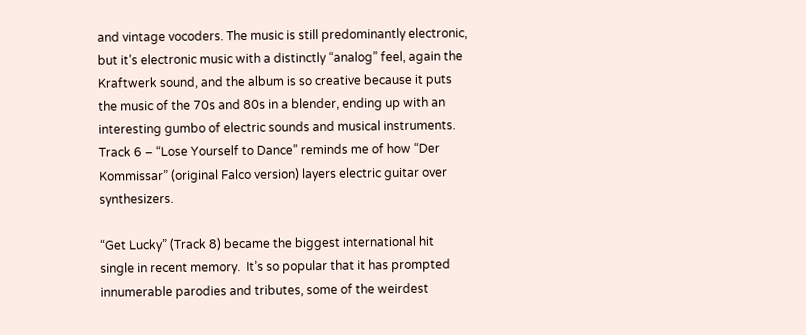and vintage vocoders. The music is still predominantly electronic, but it’s electronic music with a distinctly “analog” feel, again the Kraftwerk sound, and the album is so creative because it puts the music of the 70s and 80s in a blender, ending up with an interesting gumbo of electric sounds and musical instruments. Track 6 – “Lose Yourself to Dance” reminds me of how “Der Kommissar” (original Falco version) layers electric guitar over synthesizers.

“Get Lucky” (Track 8) became the biggest international hit single in recent memory.  It’s so popular that it has prompted innumerable parodies and tributes, some of the weirdest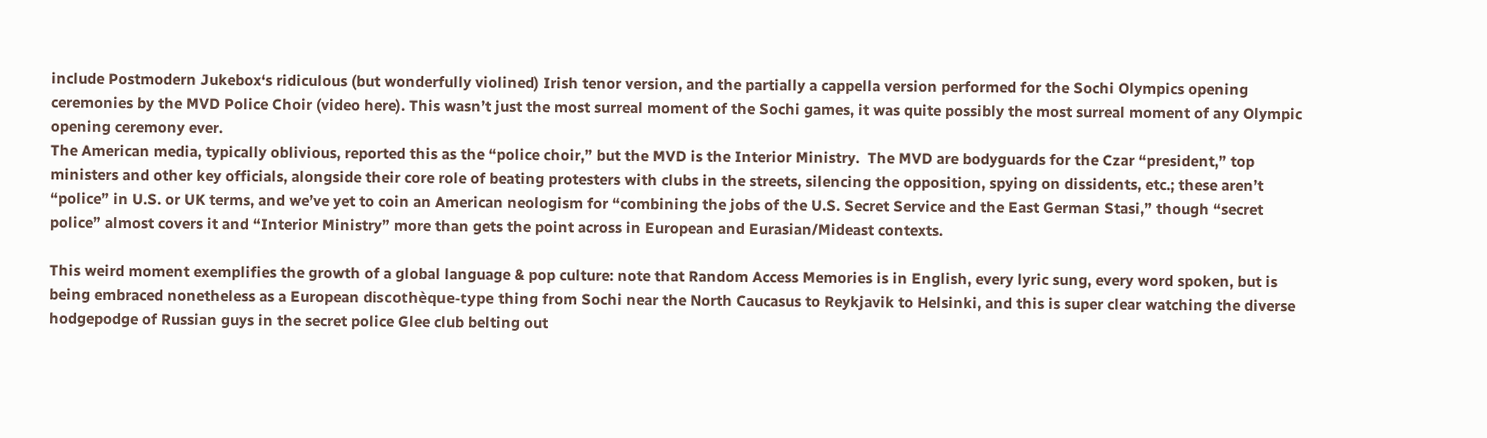include Postmodern Jukebox‘s ridiculous (but wonderfully violined) Irish tenor version, and the partially a cappella version performed for the Sochi Olympics opening ceremonies by the MVD Police Choir (video here). This wasn’t just the most surreal moment of the Sochi games, it was quite possibly the most surreal moment of any Olympic opening ceremony ever.
The American media, typically oblivious, reported this as the “police choir,” but the MVD is the Interior Ministry.  The MVD are bodyguards for the Czar “president,” top ministers and other key officials, alongside their core role of beating protesters with clubs in the streets, silencing the opposition, spying on dissidents, etc.; these aren’t “police” in U.S. or UK terms, and we’ve yet to coin an American neologism for “combining the jobs of the U.S. Secret Service and the East German Stasi,” though “secret police” almost covers it and “Interior Ministry” more than gets the point across in European and Eurasian/Mideast contexts.

This weird moment exemplifies the growth of a global language & pop culture: note that Random Access Memories is in English, every lyric sung, every word spoken, but is being embraced nonetheless as a European discothèque-type thing from Sochi near the North Caucasus to Reykjavik to Helsinki, and this is super clear watching the diverse hodgepodge of Russian guys in the secret police Glee club belting out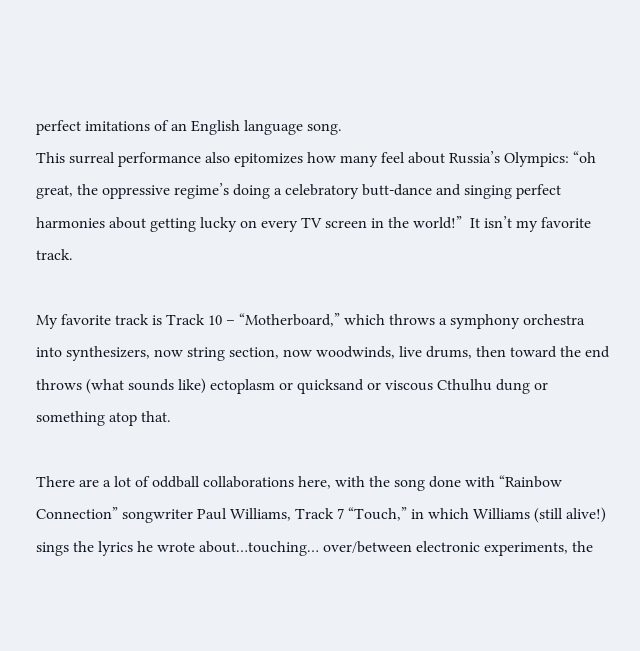perfect imitations of an English language song.
This surreal performance also epitomizes how many feel about Russia’s Olympics: “oh great, the oppressive regime’s doing a celebratory butt-dance and singing perfect harmonies about getting lucky on every TV screen in the world!”  It isn’t my favorite track.

My favorite track is Track 10 – “Motherboard,” which throws a symphony orchestra into synthesizers, now string section, now woodwinds, live drums, then toward the end throws (what sounds like) ectoplasm or quicksand or viscous Cthulhu dung or something atop that.

There are a lot of oddball collaborations here, with the song done with “Rainbow Connection” songwriter Paul Williams, Track 7 “Touch,” in which Williams (still alive!) sings the lyrics he wrote about…touching… over/between electronic experiments, the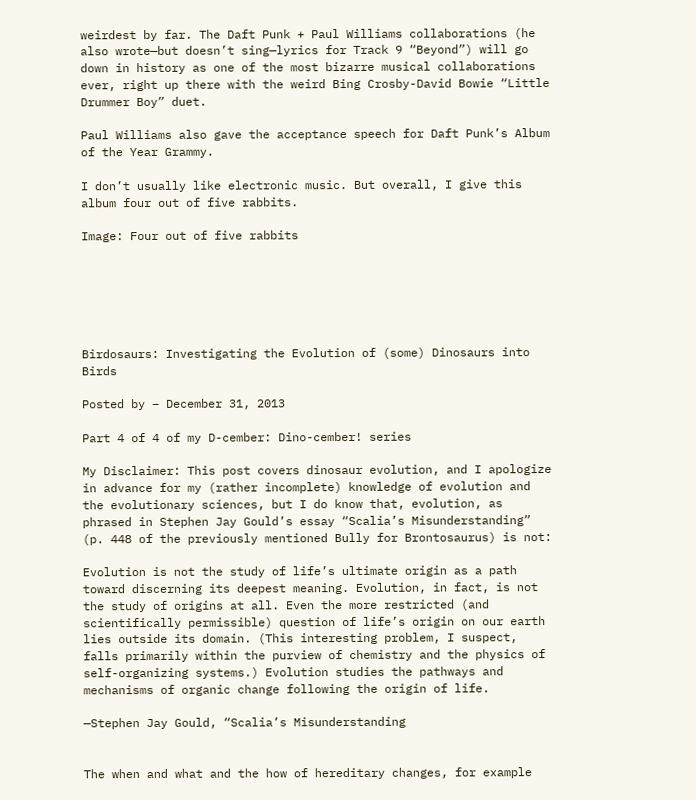weirdest by far. The Daft Punk + Paul Williams collaborations (he also wrote—but doesn’t sing—lyrics for Track 9 “Beyond”) will go down in history as one of the most bizarre musical collaborations ever, right up there with the weird Bing Crosby-David Bowie “Little Drummer Boy” duet.

Paul Williams also gave the acceptance speech for Daft Punk’s Album of the Year Grammy.

I don’t usually like electronic music. But overall, I give this album four out of five rabbits.

Image: Four out of five rabbits






Birdosaurs: Investigating the Evolution of (some) Dinosaurs into Birds

Posted by – December 31, 2013

Part 4 of 4 of my D-cember: Dino-cember! series

My Disclaimer: This post covers dinosaur evolution, and I apologize in advance for my (rather incomplete) knowledge of evolution and the evolutionary sciences, but I do know that, evolution, as phrased in Stephen Jay Gould’s essay “Scalia’s Misunderstanding” (p. 448 of the previously mentioned Bully for Brontosaurus) is not:

Evolution is not the study of life’s ultimate origin as a path toward discerning its deepest meaning. Evolution, in fact, is not the study of origins at all. Even the more restricted (and scientifically permissible) question of life’s origin on our earth lies outside its domain. (This interesting problem, I suspect, falls primarily within the purview of chemistry and the physics of self-organizing systems.) Evolution studies the pathways and mechanisms of organic change following the origin of life.

—Stephen Jay Gould, “Scalia’s Misunderstanding


The when and what and the how of hereditary changes, for example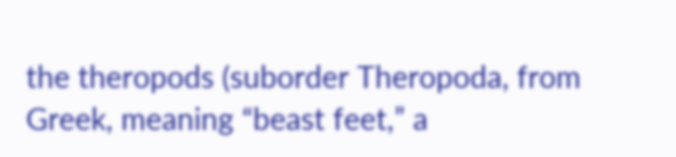the theropods (suborder Theropoda, from Greek, meaning “beast feet,” a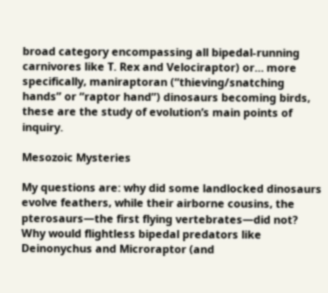broad category encompassing all bipedal-running carnivores like T. Rex and Velociraptor) or… more specifically, maniraptoran (“thieving/snatching hands” or “raptor hand”) dinosaurs becoming birds, these are the study of evolution’s main points of inquiry.

Mesozoic Mysteries

My questions are: why did some landlocked dinosaurs evolve feathers, while their airborne cousins, the pterosaurs—the first flying vertebrates—did not?  Why would flightless bipedal predators like Deinonychus and Microraptor (and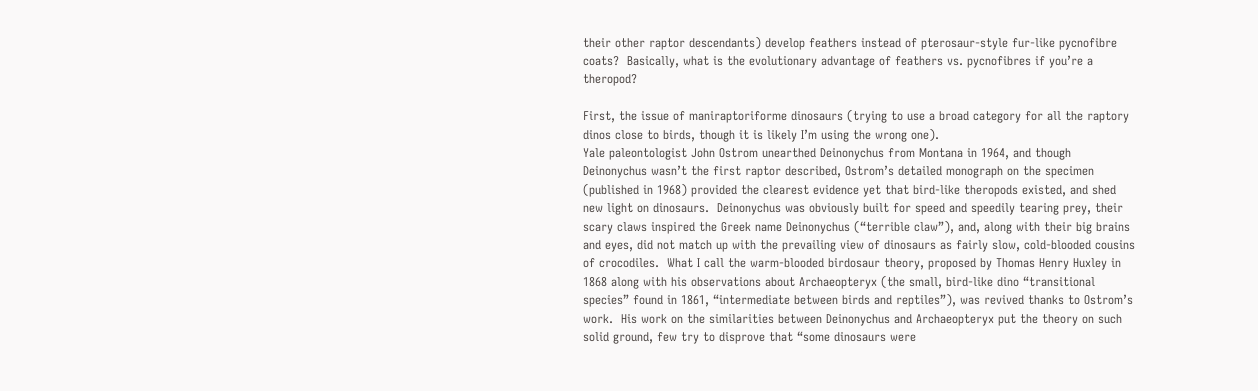their other raptor descendants) develop feathers instead of pterosaur-style fur-like pycnofibre coats?  Basically, what is the evolutionary advantage of feathers vs. pycnofibres if you’re a theropod?

First, the issue of maniraptoriforme dinosaurs (trying to use a broad category for all the raptory dinos close to birds, though it is likely I’m using the wrong one).
Yale paleontologist John Ostrom unearthed Deinonychus from Montana in 1964, and though Deinonychus wasn’t the first raptor described, Ostrom’s detailed monograph on the specimen (published in 1968) provided the clearest evidence yet that bird-like theropods existed, and shed new light on dinosaurs.  Deinonychus was obviously built for speed and speedily tearing prey, their scary claws inspired the Greek name Deinonychus (“terrible claw”), and, along with their big brains and eyes, did not match up with the prevailing view of dinosaurs as fairly slow, cold-blooded cousins of crocodiles.  What I call the warm-blooded birdosaur theory, proposed by Thomas Henry Huxley in 1868 along with his observations about Archaeopteryx (the small, bird-like dino “transitional species” found in 1861, “intermediate between birds and reptiles”), was revived thanks to Ostrom’s work.  His work on the similarities between Deinonychus and Archaeopteryx put the theory on such solid ground, few try to disprove that “some dinosaurs were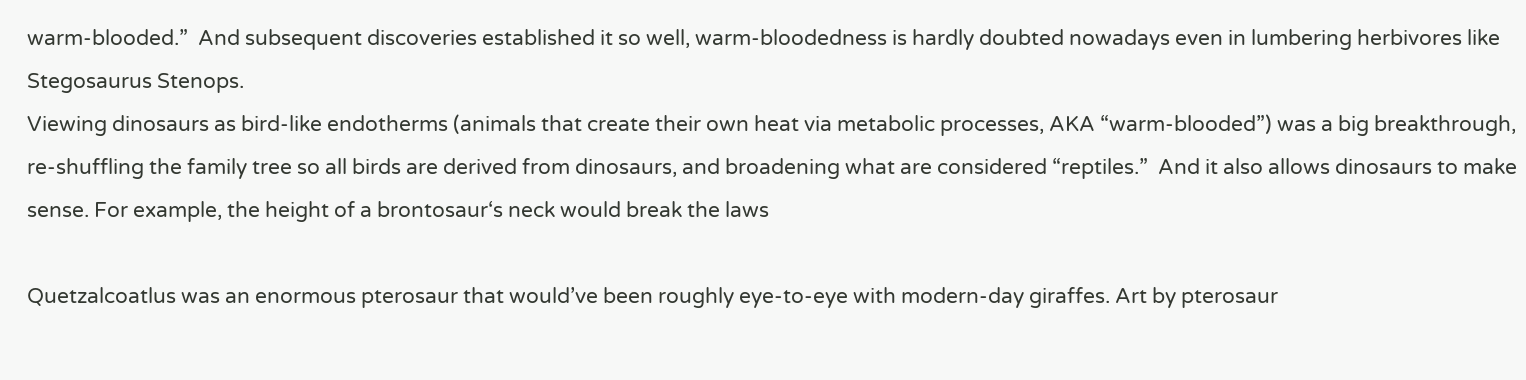warm-blooded.”  And subsequent discoveries established it so well, warm-bloodedness is hardly doubted nowadays even in lumbering herbivores like Stegosaurus Stenops.
Viewing dinosaurs as bird-like endotherms (animals that create their own heat via metabolic processes, AKA “warm-blooded”) was a big breakthrough, re-shuffling the family tree so all birds are derived from dinosaurs, and broadening what are considered “reptiles.”  And it also allows dinosaurs to make sense. For example, the height of a brontosaur‘s neck would break the laws

Quetzalcoatlus was an enormous pterosaur that would’ve been roughly eye-to-eye with modern-day giraffes. Art by pterosaur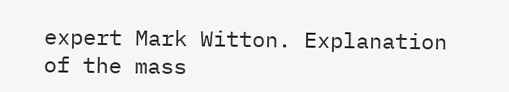expert Mark Witton. Explanation of the mass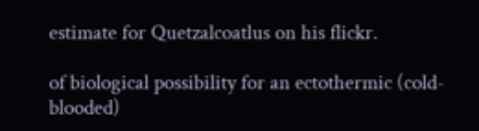estimate for Quetzalcoatlus on his flickr.

of biological possibility for an ectothermic (cold-blooded)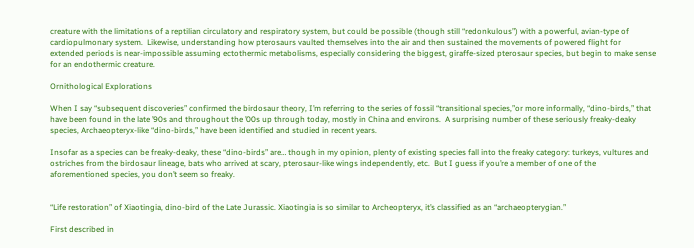creature with the limitations of a reptilian circulatory and respiratory system, but could be possible (though still “redonkulous”) with a powerful, avian-type of cardiopulmonary system.  Likewise, understanding how pterosaurs vaulted themselves into the air and then sustained the movements of powered flight for extended periods is near-impossible assuming ectothermic metabolisms, especially considering the biggest, giraffe-sized pterosaur species, but begin to make sense for an endothermic creature.

Ornithological Explorations

When I say “subsequent discoveries” confirmed the birdosaur theory, I’m referring to the series of fossil “transitional species,”or more informally, “dino-birds,” that have been found in the late ’90s and throughout the ’00s up through today, mostly in China and environs.  A surprising number of these seriously freaky-deaky species, Archaeopteryx-like “dino-birds,” have been identified and studied in recent years.

Insofar as a species can be freaky-deaky, these “dino-birds” are… though in my opinion, plenty of existing species fall into the freaky category: turkeys, vultures and ostriches from the birdosaur lineage, bats who arrived at scary, pterosaur-like wings independently, etc.  But I guess if you’re a member of one of the aforementioned species, you don’t seem so freaky.


“Life restoration” of Xiaotingia, dino-bird of the Late Jurassic. Xiaotingia is so similar to Archeopteryx, it’s classified as an “archaeopterygian.”

First described in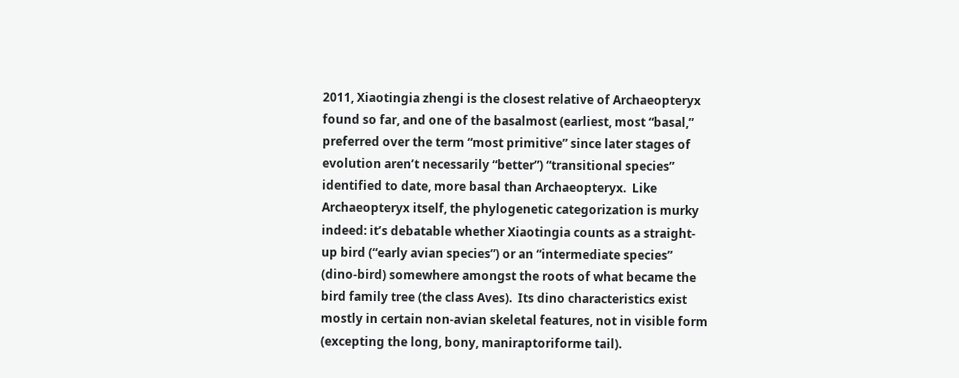2011, Xiaotingia zhengi is the closest relative of Archaeopteryx found so far, and one of the basalmost (earliest, most “basal,” preferred over the term “most primitive” since later stages of evolution aren’t necessarily “better”) “transitional species” identified to date, more basal than Archaeopteryx.  Like Archaeopteryx itself, the phylogenetic categorization is murky indeed: it’s debatable whether Xiaotingia counts as a straight-up bird (“early avian species”) or an “intermediate species” (dino-bird) somewhere amongst the roots of what became the bird family tree (the class Aves).  Its dino characteristics exist mostly in certain non-avian skeletal features, not in visible form (excepting the long, bony, maniraptoriforme tail).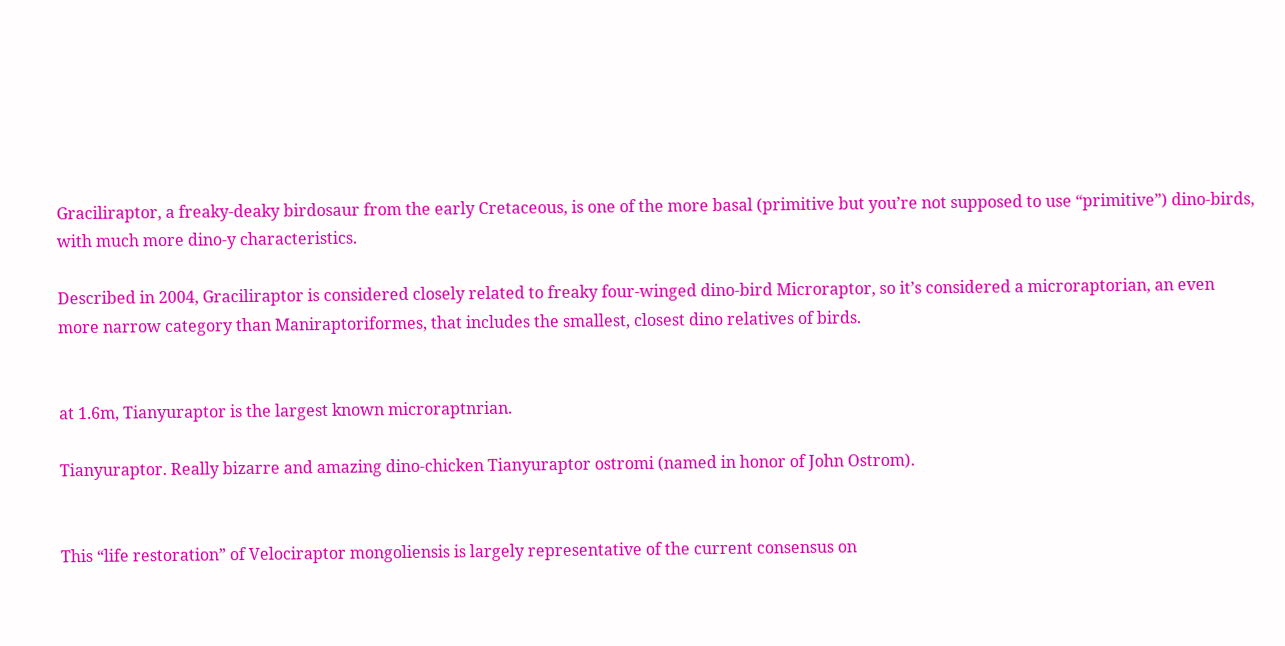Graciliraptor, a freaky-deaky birdosaur from the early Cretaceous, is one of the more basal (primitive but you’re not supposed to use “primitive”) dino-birds, with much more dino-y characteristics.

Described in 2004, Graciliraptor is considered closely related to freaky four-winged dino-bird Microraptor, so it’s considered a microraptorian, an even more narrow category than Maniraptoriformes, that includes the smallest, closest dino relatives of birds.


at 1.6m, Tianyuraptor is the largest known microraptnrian.

Tianyuraptor. Really bizarre and amazing dino-chicken Tianyuraptor ostromi (named in honor of John Ostrom).


This “life restoration” of Velociraptor mongoliensis is largely representative of the current consensus on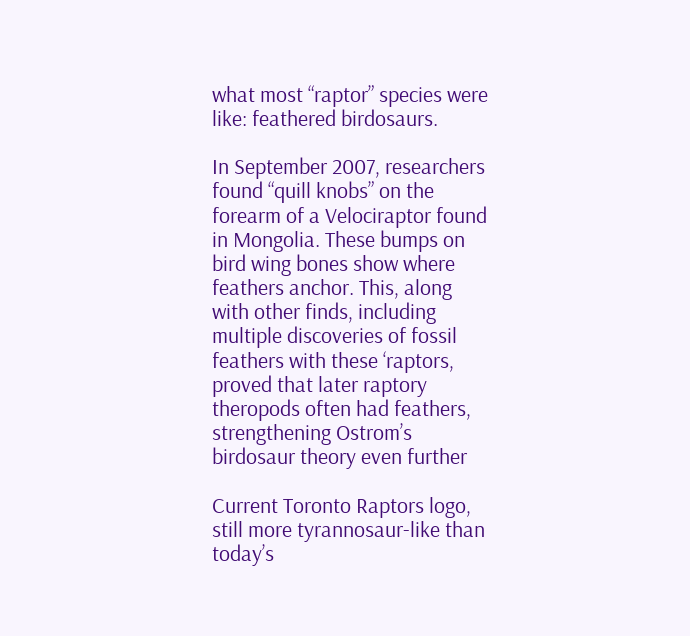what most “raptor” species were like: feathered birdosaurs.

In September 2007, researchers found “quill knobs” on the forearm of a Velociraptor found in Mongolia. These bumps on bird wing bones show where feathers anchor. This, along with other finds, including multiple discoveries of fossil feathers with these ‘raptors, proved that later raptory theropods often had feathers, strengthening Ostrom’s birdosaur theory even further

Current Toronto Raptors logo, still more tyrannosaur-like than today’s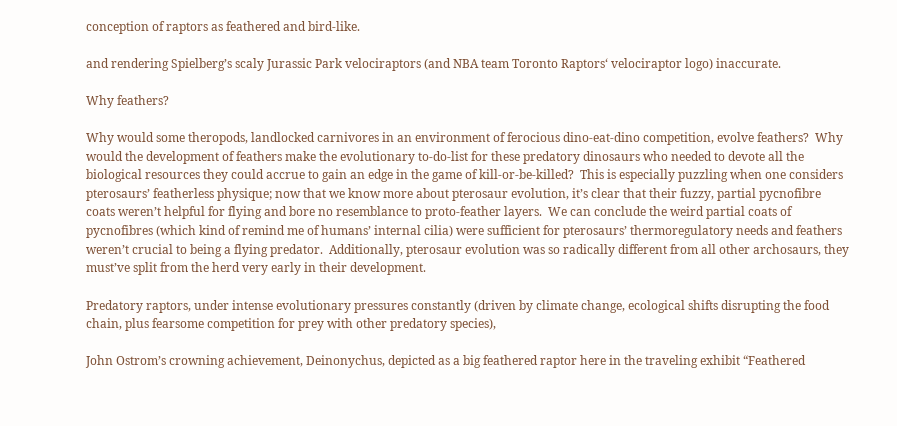conception of raptors as feathered and bird-like.

and rendering Spielberg’s scaly Jurassic Park velociraptors (and NBA team Toronto Raptors‘ velociraptor logo) inaccurate.

Why feathers?

Why would some theropods, landlocked carnivores in an environment of ferocious dino-eat-dino competition, evolve feathers?  Why would the development of feathers make the evolutionary to-do-list for these predatory dinosaurs who needed to devote all the biological resources they could accrue to gain an edge in the game of kill-or-be-killed?  This is especially puzzling when one considers pterosaurs’ featherless physique; now that we know more about pterosaur evolution, it’s clear that their fuzzy, partial pycnofibre coats weren’t helpful for flying and bore no resemblance to proto-feather layers.  We can conclude the weird partial coats of pycnofibres (which kind of remind me of humans’ internal cilia) were sufficient for pterosaurs’ thermoregulatory needs and feathers weren’t crucial to being a flying predator.  Additionally, pterosaur evolution was so radically different from all other archosaurs, they must’ve split from the herd very early in their development.

Predatory raptors, under intense evolutionary pressures constantly (driven by climate change, ecological shifts disrupting the food chain, plus fearsome competition for prey with other predatory species),

John Ostrom’s crowning achievement, Deinonychus, depicted as a big feathered raptor here in the traveling exhibit “Feathered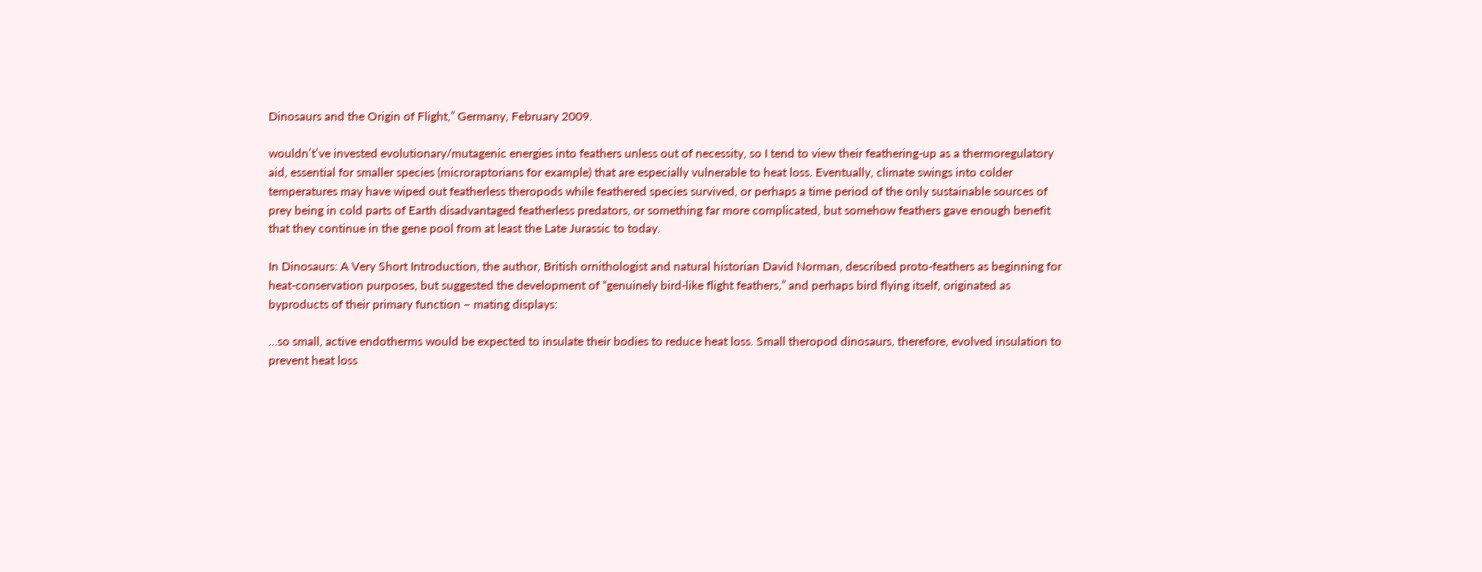Dinosaurs and the Origin of Flight,” Germany, February 2009.

wouldn’t’ve invested evolutionary/mutagenic energies into feathers unless out of necessity, so I tend to view their feathering-up as a thermoregulatory aid, essential for smaller species (microraptorians for example) that are especially vulnerable to heat loss. Eventually, climate swings into colder temperatures may have wiped out featherless theropods while feathered species survived, or perhaps a time period of the only sustainable sources of prey being in cold parts of Earth disadvantaged featherless predators, or something far more complicated, but somehow feathers gave enough benefit that they continue in the gene pool from at least the Late Jurassic to today.

In Dinosaurs: A Very Short Introduction, the author, British ornithologist and natural historian David Norman, described proto-feathers as beginning for heat-conservation purposes, but suggested the development of “genuinely bird-like flight feathers,” and perhaps bird flying itself, originated as byproducts of their primary function – mating displays:

…so small, active endotherms would be expected to insulate their bodies to reduce heat loss. Small theropod dinosaurs, therefore, evolved insulation to prevent heat loss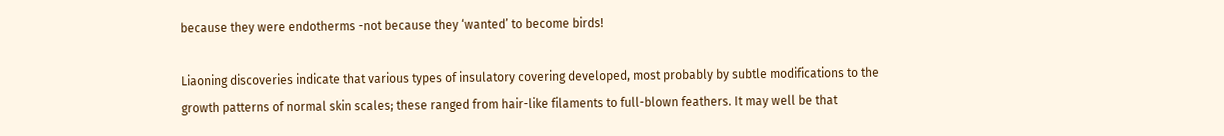because they were endotherms -not because they ‘wanted’ to become birds!

Liaoning discoveries indicate that various types of insulatory covering developed, most probably by subtle modifications to the growth patterns of normal skin scales; these ranged from hair-like filaments to full-blown feathers. It may well be that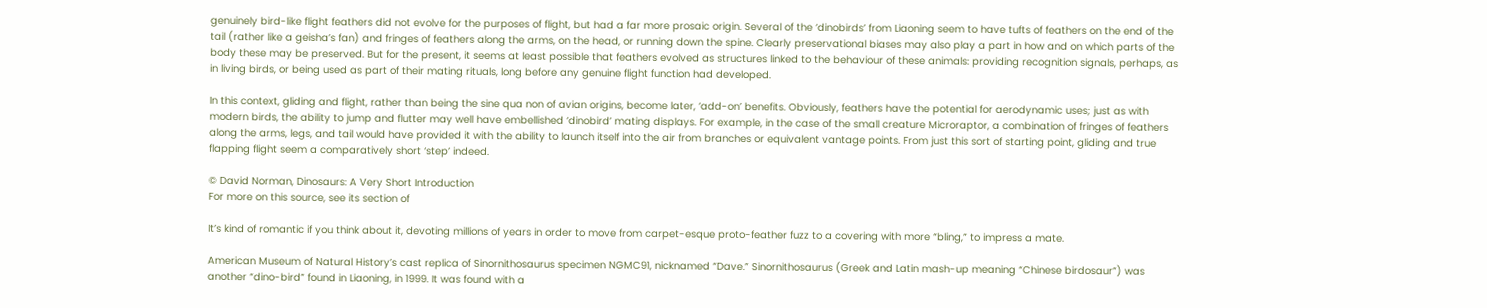genuinely bird-like flight feathers did not evolve for the purposes of flight, but had a far more prosaic origin. Several of the ‘dinobirds’ from Liaoning seem to have tufts of feathers on the end of the tail (rather like a geisha’s fan) and fringes of feathers along the arms, on the head, or running down the spine. Clearly preservational biases may also play a part in how and on which parts of the body these may be preserved. But for the present, it seems at least possible that feathers evolved as structures linked to the behaviour of these animals: providing recognition signals, perhaps, as in living birds, or being used as part of their mating rituals, long before any genuine flight function had developed.

In this context, gliding and flight, rather than being the sine qua non of avian origins, become later, ‘add-on’ benefits. Obviously, feathers have the potential for aerodynamic uses; just as with modern birds, the ability to jump and flutter may well have embellished ‘dinobird’ mating displays. For example, in the case of the small creature Microraptor, a combination of fringes of feathers along the arms, legs, and tail would have provided it with the ability to launch itself into the air from branches or equivalent vantage points. From just this sort of starting point, gliding and true flapping flight seem a comparatively short ‘step’ indeed.

© David Norman, Dinosaurs: A Very Short Introduction
For more on this source, see its section of

It’s kind of romantic if you think about it, devoting millions of years in order to move from carpet-esque proto-feather fuzz to a covering with more “bling,” to impress a mate.

American Museum of Natural History’s cast replica of Sinornithosaurus specimen NGMC91, nicknamed “Dave.” Sinornithosaurus (Greek and Latin mash-up meaning “Chinese birdosaur”) was another “dino-bird” found in Liaoning, in 1999. It was found with a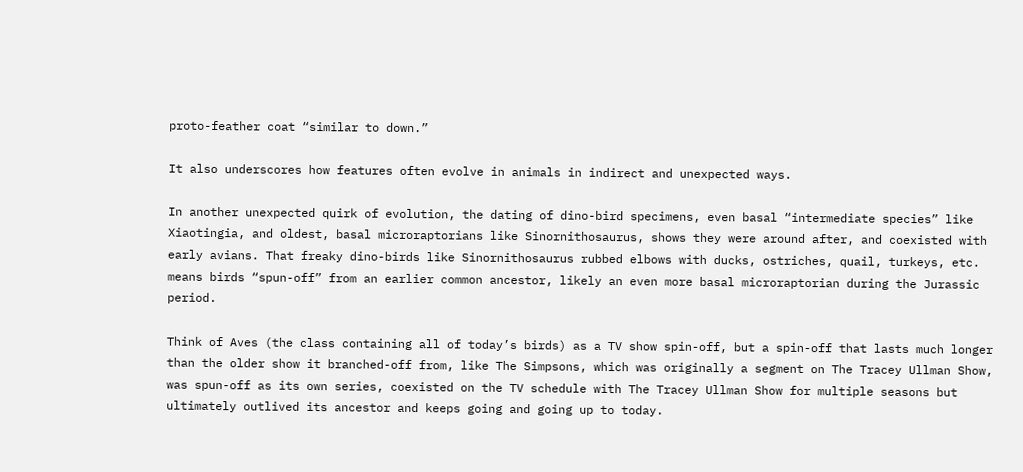proto-feather coat “similar to down.”

It also underscores how features often evolve in animals in indirect and unexpected ways.

In another unexpected quirk of evolution, the dating of dino-bird specimens, even basal “intermediate species” like Xiaotingia, and oldest, basal microraptorians like Sinornithosaurus, shows they were around after, and coexisted with early avians. That freaky dino-birds like Sinornithosaurus rubbed elbows with ducks, ostriches, quail, turkeys, etc. means birds “spun-off” from an earlier common ancestor, likely an even more basal microraptorian during the Jurassic period.

Think of Aves (the class containing all of today’s birds) as a TV show spin-off, but a spin-off that lasts much longer than the older show it branched-off from, like The Simpsons, which was originally a segment on The Tracey Ullman Show, was spun-off as its own series, coexisted on the TV schedule with The Tracey Ullman Show for multiple seasons but ultimately outlived its ancestor and keeps going and going up to today.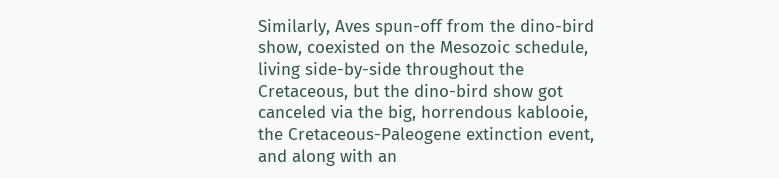Similarly, Aves spun-off from the dino-bird show, coexisted on the Mesozoic schedule, living side-by-side throughout the Cretaceous, but the dino-bird show got canceled via the big, horrendous kablooie, the Cretaceous-Paleogene extinction event, and along with an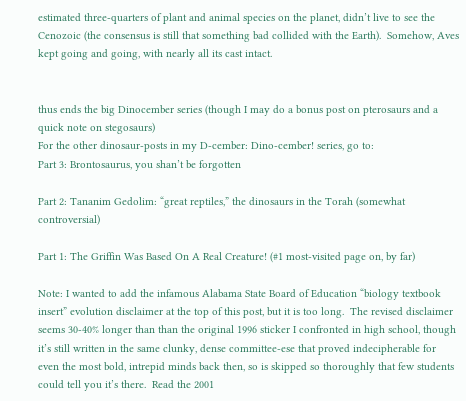estimated three-quarters of plant and animal species on the planet, didn’t live to see the Cenozoic (the consensus is still that something bad collided with the Earth).  Somehow, Aves kept going and going, with nearly all its cast intact.


thus ends the big Dinocember series (though I may do a bonus post on pterosaurs and a quick note on stegosaurs)
For the other dinosaur-posts in my D-cember: Dino-cember! series, go to:
Part 3: Brontosaurus, you shan’t be forgotten

Part 2: Tananim Gedolim: “great reptiles,” the dinosaurs in the Torah (somewhat controversial)

Part 1: The Griffin Was Based On A Real Creature! (#1 most-visited page on, by far)

Note: I wanted to add the infamous Alabama State Board of Education “biology textbook insert” evolution disclaimer at the top of this post, but it is too long.  The revised disclaimer seems 30-40% longer than than the original 1996 sticker I confronted in high school, though it’s still written in the same clunky, dense committee-ese that proved indecipherable for even the most bold, intrepid minds back then, so is skipped so thoroughly that few students could tell you it’s there.  Read the 2001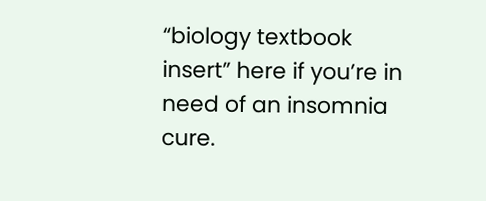“biology textbook insert” here if you’re in need of an insomnia cure.